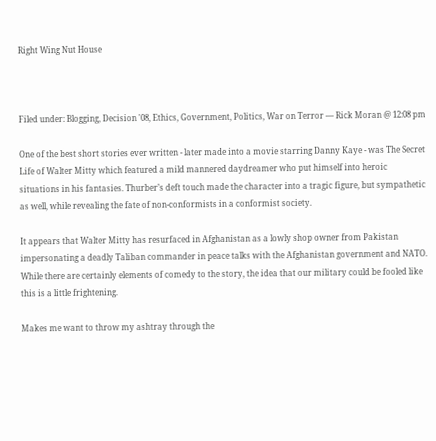Right Wing Nut House



Filed under: Blogging, Decision '08, Ethics, Government, Politics, War on Terror — Rick Moran @ 12:08 pm

One of the best short stories ever written - later made into a movie starring Danny Kaye - was The Secret Life of Walter Mitty which featured a mild mannered daydreamer who put himself into heroic situations in his fantasies. Thurber’s deft touch made the character into a tragic figure, but sympathetic as well, while revealing the fate of non-conformists in a conformist society.

It appears that Walter Mitty has resurfaced in Afghanistan as a lowly shop owner from Pakistan impersonating a deadly Taliban commander in peace talks with the Afghanistan government and NATO. While there are certainly elements of comedy to the story, the idea that our military could be fooled like this is a little frightening.

Makes me want to throw my ashtray through the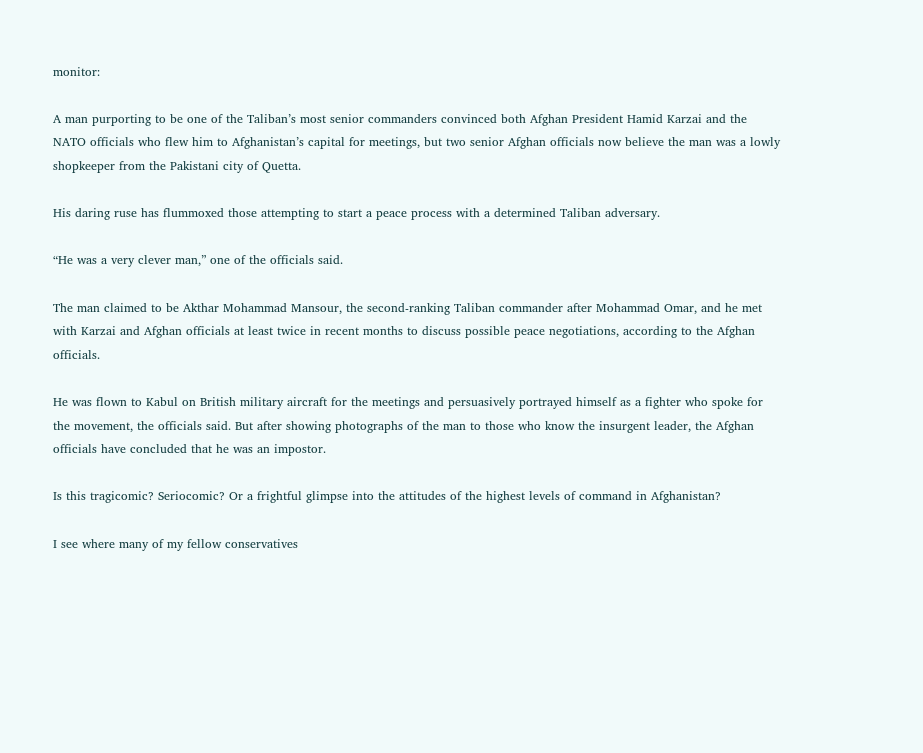monitor:

A man purporting to be one of the Taliban’s most senior commanders convinced both Afghan President Hamid Karzai and the NATO officials who flew him to Afghanistan’s capital for meetings, but two senior Afghan officials now believe the man was a lowly shopkeeper from the Pakistani city of Quetta.

His daring ruse has flummoxed those attempting to start a peace process with a determined Taliban adversary.

“He was a very clever man,” one of the officials said.

The man claimed to be Akthar Mohammad Mansour, the second-ranking Taliban commander after Mohammad Omar, and he met with Karzai and Afghan officials at least twice in recent months to discuss possible peace negotiations, according to the Afghan officials.

He was flown to Kabul on British military aircraft for the meetings and persuasively portrayed himself as a fighter who spoke for the movement, the officials said. But after showing photographs of the man to those who know the insurgent leader, the Afghan officials have concluded that he was an impostor.

Is this tragicomic? Seriocomic? Or a frightful glimpse into the attitudes of the highest levels of command in Afghanistan?

I see where many of my fellow conservatives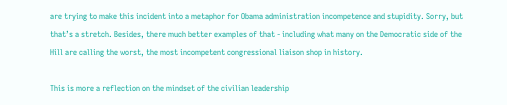are trying to make this incident into a metaphor for Obama administration incompetence and stupidity. Sorry, but that’s a stretch. Besides, there much better examples of that - including what many on the Democratic side of the Hill are calling the worst, the most incompetent congressional liaison shop in history.

This is more a reflection on the mindset of the civilian leadership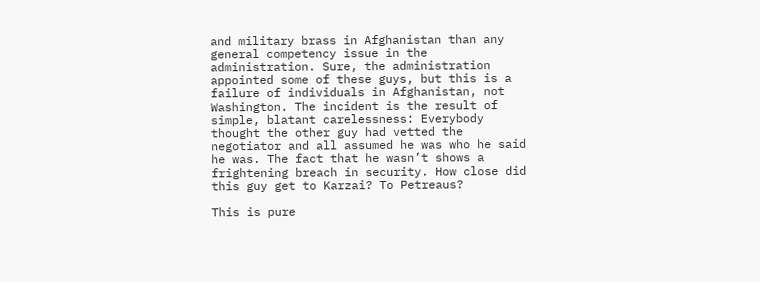and military brass in Afghanistan than any general competency issue in the administration. Sure, the administration appointed some of these guys, but this is a failure of individuals in Afghanistan, not Washington. The incident is the result of simple, blatant carelessness: Everybody thought the other guy had vetted the negotiator and all assumed he was who he said he was. The fact that he wasn’t shows a frightening breach in security. How close did this guy get to Karzai? To Petreaus?

This is pure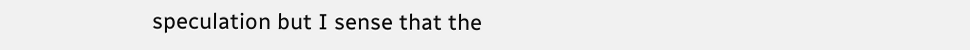speculation but I sense that the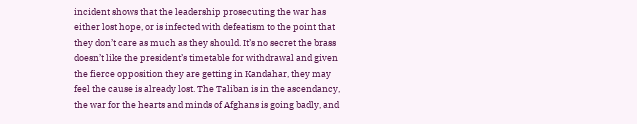incident shows that the leadership prosecuting the war has either lost hope, or is infected with defeatism to the point that they don’t care as much as they should. It’s no secret the brass doesn’t like the president’s timetable for withdrawal and given the fierce opposition they are getting in Kandahar, they may feel the cause is already lost. The Taliban is in the ascendancy, the war for the hearts and minds of Afghans is going badly, and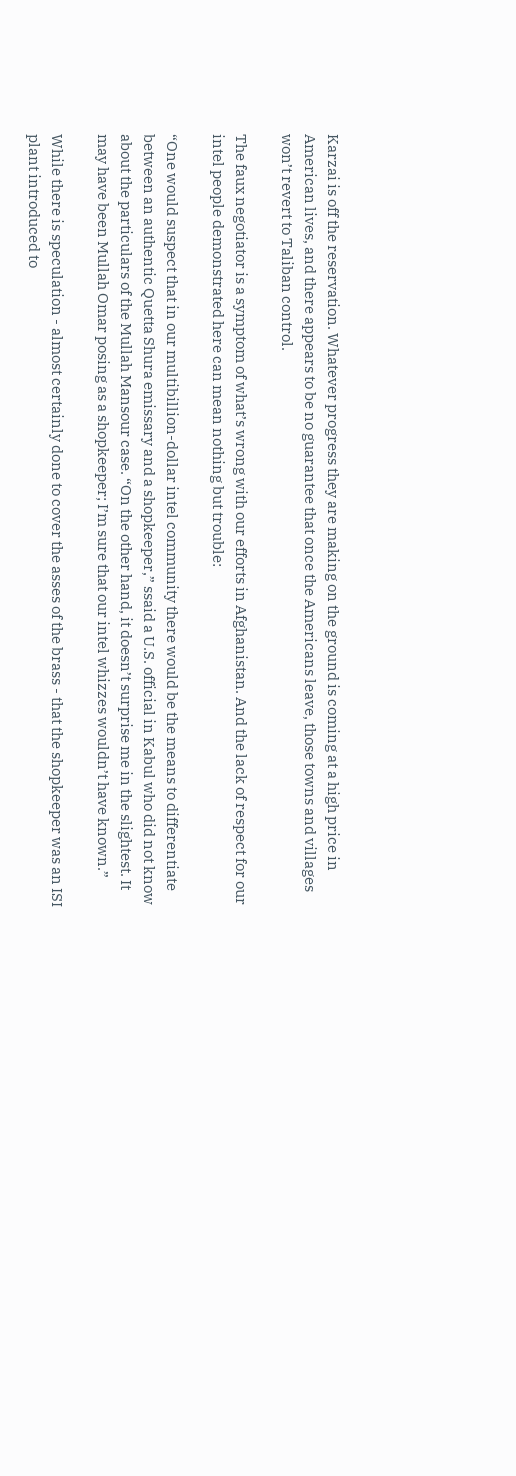Karzai is off the reservation. Whatever progress they are making on the ground is coming at a high price in American lives, and there appears to be no guarantee that once the Americans leave, those towns and villages won’t revert to Taliban control.

The faux negotiator is a symptom of what’s wrong with our efforts in Afghanistan. And the lack of respect for our intel people demonstrated here can mean nothing but trouble:

“One would suspect that in our multibillion-dollar intel community there would be the means to differentiate between an authentic Quetta Shura emissary and a shopkeeper,” ssaid a U.S. official in Kabul who did not know about the particulars of the Mullah Mansour case. “On the other hand, it doesn’t surprise me in the slightest. It may have been Mullah Omar posing as a shopkeeper; I’m sure that our intel whizzes wouldn’t have known.”

While there is speculation - almost certainly done to cover the asses of the brass - that the shopkeeper was an ISI plant introduced to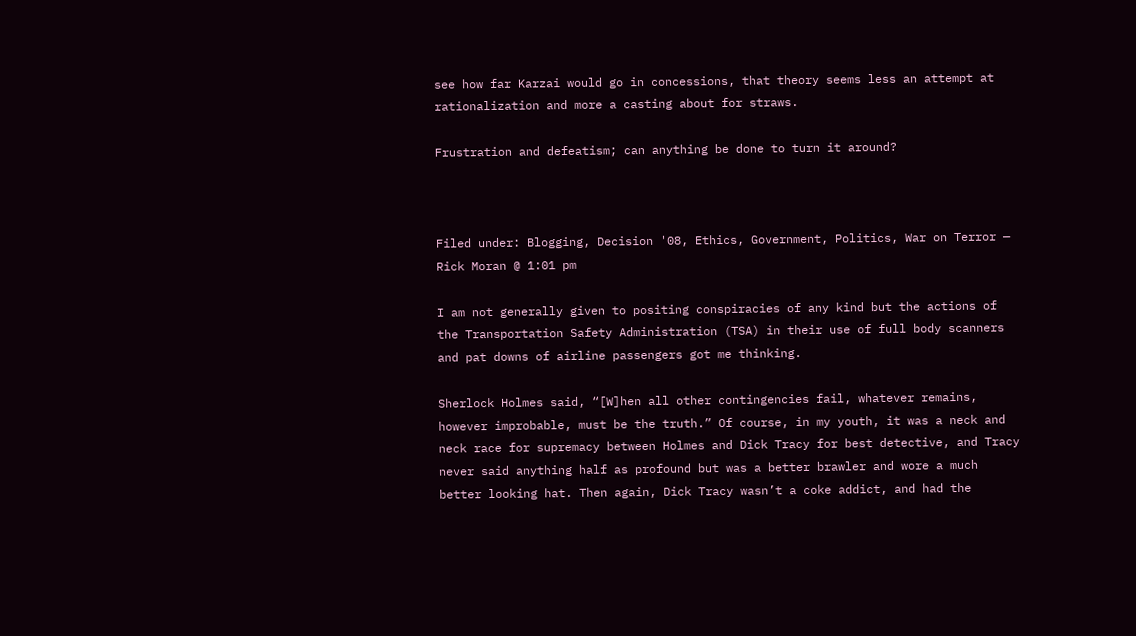see how far Karzai would go in concessions, that theory seems less an attempt at rationalization and more a casting about for straws.

Frustration and defeatism; can anything be done to turn it around?



Filed under: Blogging, Decision '08, Ethics, Government, Politics, War on Terror — Rick Moran @ 1:01 pm

I am not generally given to positing conspiracies of any kind but the actions of the Transportation Safety Administration (TSA) in their use of full body scanners and pat downs of airline passengers got me thinking.

Sherlock Holmes said, “[W]hen all other contingencies fail, whatever remains, however improbable, must be the truth.” Of course, in my youth, it was a neck and neck race for supremacy between Holmes and Dick Tracy for best detective, and Tracy never said anything half as profound but was a better brawler and wore a much better looking hat. Then again, Dick Tracy wasn’t a coke addict, and had the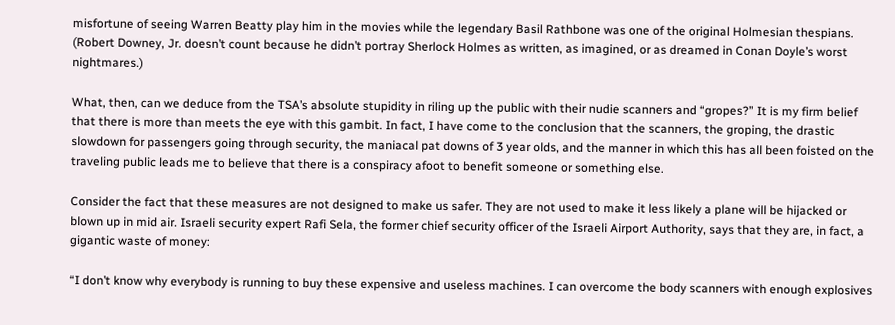misfortune of seeing Warren Beatty play him in the movies while the legendary Basil Rathbone was one of the original Holmesian thespians. (Robert Downey, Jr. doesn’t count because he didn’t portray Sherlock Holmes as written, as imagined, or as dreamed in Conan Doyle’s worst nightmares.)

What, then, can we deduce from the TSA’s absolute stupidity in riling up the public with their nudie scanners and “gropes?” It is my firm belief that there is more than meets the eye with this gambit. In fact, I have come to the conclusion that the scanners, the groping, the drastic slowdown for passengers going through security, the maniacal pat downs of 3 year olds, and the manner in which this has all been foisted on the traveling public leads me to believe that there is a conspiracy afoot to benefit someone or something else.

Consider the fact that these measures are not designed to make us safer. They are not used to make it less likely a plane will be hijacked or blown up in mid air. Israeli security expert Rafi Sela, the former chief security officer of the Israeli Airport Authority, says that they are, in fact, a gigantic waste of money:

“I don’t know why everybody is running to buy these expensive and useless machines. I can overcome the body scanners with enough explosives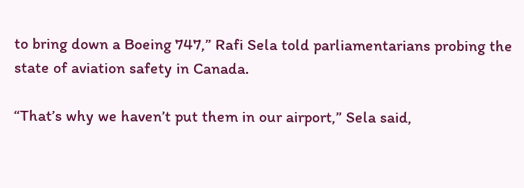to bring down a Boeing 747,” Rafi Sela told parliamentarians probing the state of aviation safety in Canada.

“That’s why we haven’t put them in our airport,” Sela said,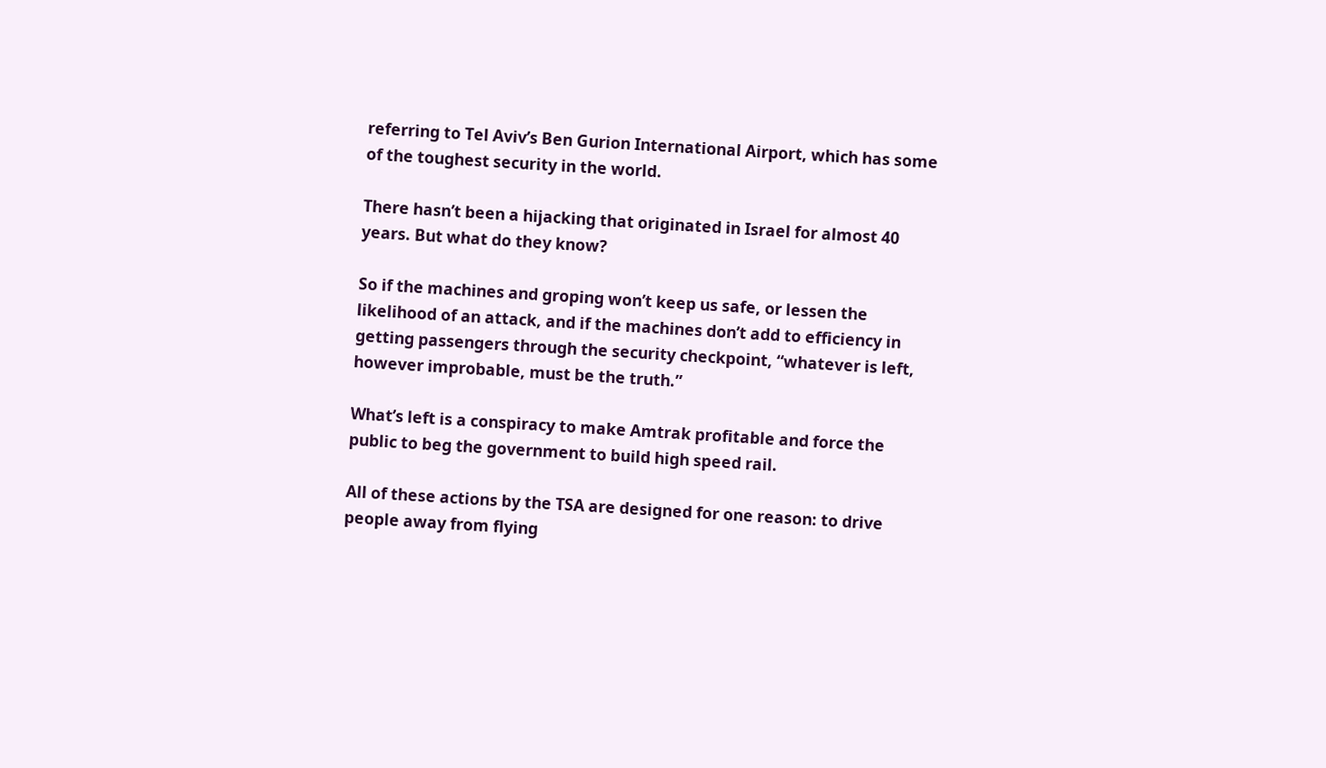referring to Tel Aviv’s Ben Gurion International Airport, which has some of the toughest security in the world.

There hasn’t been a hijacking that originated in Israel for almost 40 years. But what do they know?

So if the machines and groping won’t keep us safe, or lessen the likelihood of an attack, and if the machines don’t add to efficiency in getting passengers through the security checkpoint, “whatever is left, however improbable, must be the truth.”

What’s left is a conspiracy to make Amtrak profitable and force the public to beg the government to build high speed rail.

All of these actions by the TSA are designed for one reason: to drive people away from flying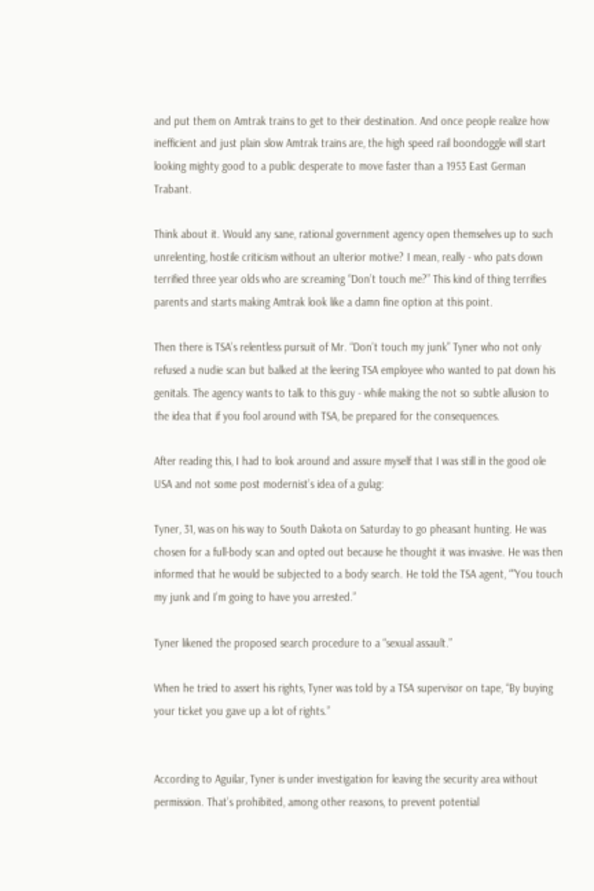and put them on Amtrak trains to get to their destination. And once people realize how inefficient and just plain slow Amtrak trains are, the high speed rail boondoggle will start looking mighty good to a public desperate to move faster than a 1953 East German Trabant.

Think about it. Would any sane, rational government agency open themselves up to such unrelenting, hostile criticism without an ulterior motive? I mean, really - who pats down terrified three year olds who are screaming “Don’t touch me?” This kind of thing terrifies parents and starts making Amtrak look like a damn fine option at this point.

Then there is TSA’s relentless pursuit of Mr. “Don’t touch my junk” Tyner who not only refused a nudie scan but balked at the leering TSA employee who wanted to pat down his genitals. The agency wants to talk to this guy - while making the not so subtle allusion to the idea that if you fool around with TSA, be prepared for the consequences.

After reading this, I had to look around and assure myself that I was still in the good ole USA and not some post modernist’s idea of a gulag:

Tyner, 31, was on his way to South Dakota on Saturday to go pheasant hunting. He was chosen for a full-body scan and opted out because he thought it was invasive. He was then informed that he would be subjected to a body search. He told the TSA agent, “”You touch my junk and I’m going to have you arrested.”

Tyner likened the proposed search procedure to a “sexual assault.”

When he tried to assert his rights, Tyner was told by a TSA supervisor on tape, “By buying your ticket you gave up a lot of rights.”


According to Aguilar, Tyner is under investigation for leaving the security area without permission. That’s prohibited, among other reasons, to prevent potential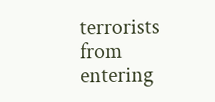terrorists from entering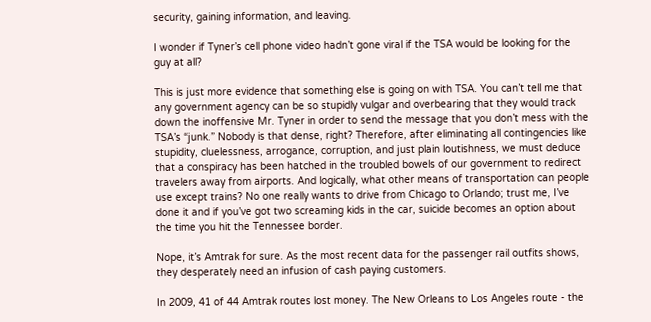security, gaining information, and leaving.

I wonder if Tyner’s cell phone video hadn’t gone viral if the TSA would be looking for the guy at all?

This is just more evidence that something else is going on with TSA. You can’t tell me that any government agency can be so stupidly vulgar and overbearing that they would track down the inoffensive Mr. Tyner in order to send the message that you don’t mess with the TSA’s “junk.” Nobody is that dense, right? Therefore, after eliminating all contingencies like stupidity, cluelessness, arrogance, corruption, and just plain loutishness, we must deduce that a conspiracy has been hatched in the troubled bowels of our government to redirect travelers away from airports. And logically, what other means of transportation can people use except trains? No one really wants to drive from Chicago to Orlando; trust me, I’ve done it and if you’ve got two screaming kids in the car, suicide becomes an option about the time you hit the Tennessee border.

Nope, it’s Amtrak for sure. As the most recent data for the passenger rail outfits shows, they desperately need an infusion of cash paying customers.

In 2009, 41 of 44 Amtrak routes lost money. The New Orleans to Los Angeles route - the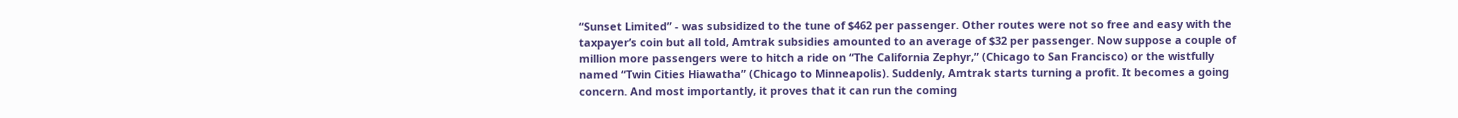“Sunset Limited” - was subsidized to the tune of $462 per passenger. Other routes were not so free and easy with the taxpayer’s coin but all told, Amtrak subsidies amounted to an average of $32 per passenger. Now suppose a couple of million more passengers were to hitch a ride on “The California Zephyr,” (Chicago to San Francisco) or the wistfully named “Twin Cities Hiawatha” (Chicago to Minneapolis). Suddenly, Amtrak starts turning a profit. It becomes a going concern. And most importantly, it proves that it can run the coming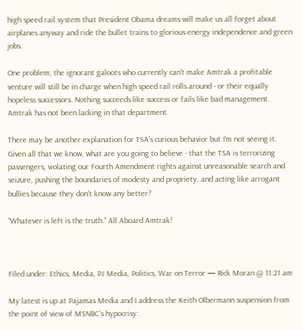high speed rail system that President Obama dreams will make us all forget about airplanes anyway and ride the bullet trains to glorious energy independence and green jobs.

One problem; the ignorant galoots who currently can’t make Amtrak a profitable venture will still be in charge when high speed rail rolls around - or their equally hopeless successors. Nothing succeeds like success or fails like bad management. Amtrak has not been lacking in that department.

There may be another explanation for TSA’s curious behavior but I’m not seeing it. Given all that we know, what are you going to believe - that the TSA is terrorizing passengers, violating our Fourth Amendment rights against unreasonable search and seizure, pushing the boundaries of modesty and propriety, and acting like arrogant bullies because they don’t know any better?

“Whatever is left is the truth.” All Aboard Amtrak!



Filed under: Ethics, Media, PJ Media, Politics, War on Terror — Rick Moran @ 11:21 am

My latest is up at Pajamas Media and I address the Keith Olbermann suspension from the point of view of MSNBC’s hypocrisy: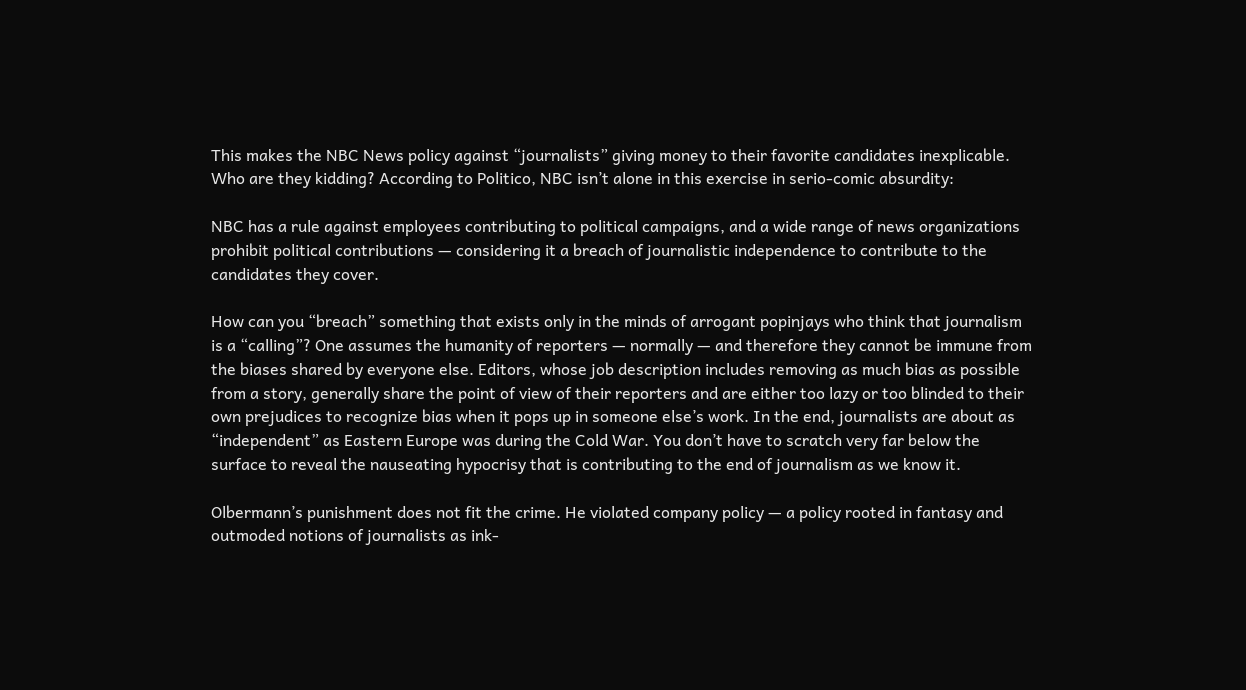This makes the NBC News policy against “journalists” giving money to their favorite candidates inexplicable. Who are they kidding? According to Politico, NBC isn’t alone in this exercise in serio-comic absurdity:

NBC has a rule against employees contributing to political campaigns, and a wide range of news organizations prohibit political contributions — considering it a breach of journalistic independence to contribute to the candidates they cover.

How can you “breach” something that exists only in the minds of arrogant popinjays who think that journalism is a “calling”? One assumes the humanity of reporters — normally — and therefore they cannot be immune from the biases shared by everyone else. Editors, whose job description includes removing as much bias as possible from a story, generally share the point of view of their reporters and are either too lazy or too blinded to their own prejudices to recognize bias when it pops up in someone else’s work. In the end, journalists are about as “independent” as Eastern Europe was during the Cold War. You don’t have to scratch very far below the surface to reveal the nauseating hypocrisy that is contributing to the end of journalism as we know it.

Olbermann’s punishment does not fit the crime. He violated company policy — a policy rooted in fantasy and outmoded notions of journalists as ink-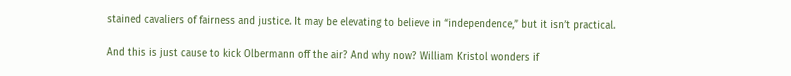stained cavaliers of fairness and justice. It may be elevating to believe in “independence,” but it isn’t practical.

And this is just cause to kick Olbermann off the air? And why now? William Kristol wonders if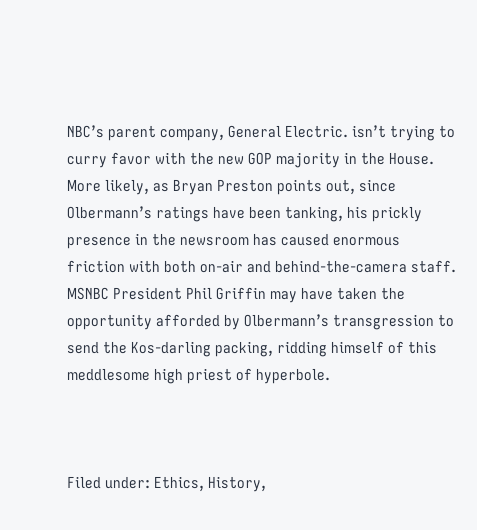NBC’s parent company, General Electric. isn’t trying to curry favor with the new GOP majority in the House. More likely, as Bryan Preston points out, since Olbermann’s ratings have been tanking, his prickly presence in the newsroom has caused enormous friction with both on-air and behind-the-camera staff. MSNBC President Phil Griffin may have taken the opportunity afforded by Olbermann’s transgression to send the Kos-darling packing, ridding himself of this meddlesome high priest of hyperbole.



Filed under: Ethics, History,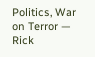Politics, War on Terror — Rick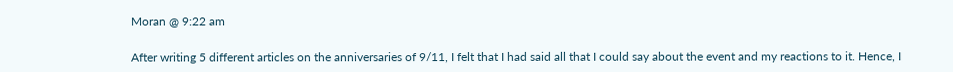Moran @ 9:22 am

After writing 5 different articles on the anniversaries of 9/11, I felt that I had said all that I could say about the event and my reactions to it. Hence, I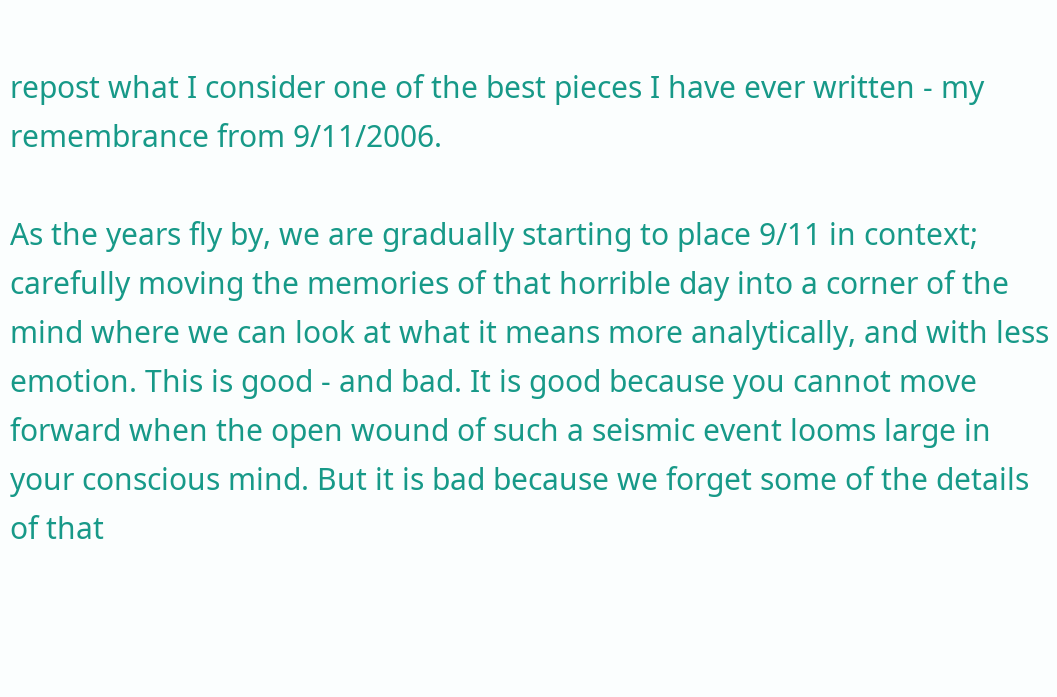repost what I consider one of the best pieces I have ever written - my remembrance from 9/11/2006.

As the years fly by, we are gradually starting to place 9/11 in context; carefully moving the memories of that horrible day into a corner of the mind where we can look at what it means more analytically, and with less emotion. This is good - and bad. It is good because you cannot move forward when the open wound of such a seismic event looms large in your conscious mind. But it is bad because we forget some of the details of that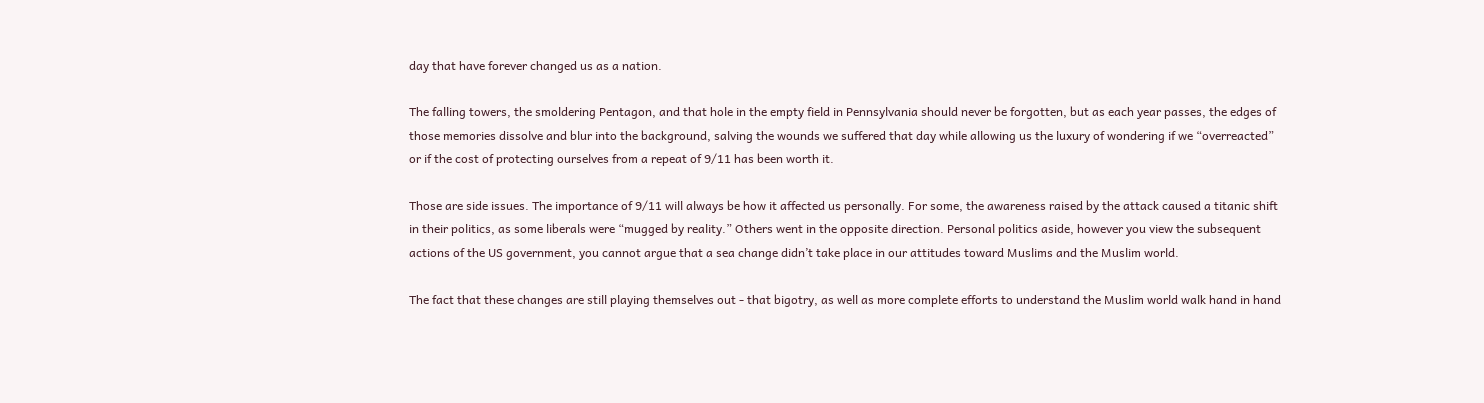day that have forever changed us as a nation.

The falling towers, the smoldering Pentagon, and that hole in the empty field in Pennsylvania should never be forgotten, but as each year passes, the edges of those memories dissolve and blur into the background, salving the wounds we suffered that day while allowing us the luxury of wondering if we “overreacted” or if the cost of protecting ourselves from a repeat of 9/11 has been worth it.

Those are side issues. The importance of 9/11 will always be how it affected us personally. For some, the awareness raised by the attack caused a titanic shift in their politics, as some liberals were “mugged by reality.” Others went in the opposite direction. Personal politics aside, however you view the subsequent actions of the US government, you cannot argue that a sea change didn’t take place in our attitudes toward Muslims and the Muslim world.

The fact that these changes are still playing themselves out - that bigotry, as well as more complete efforts to understand the Muslim world walk hand in hand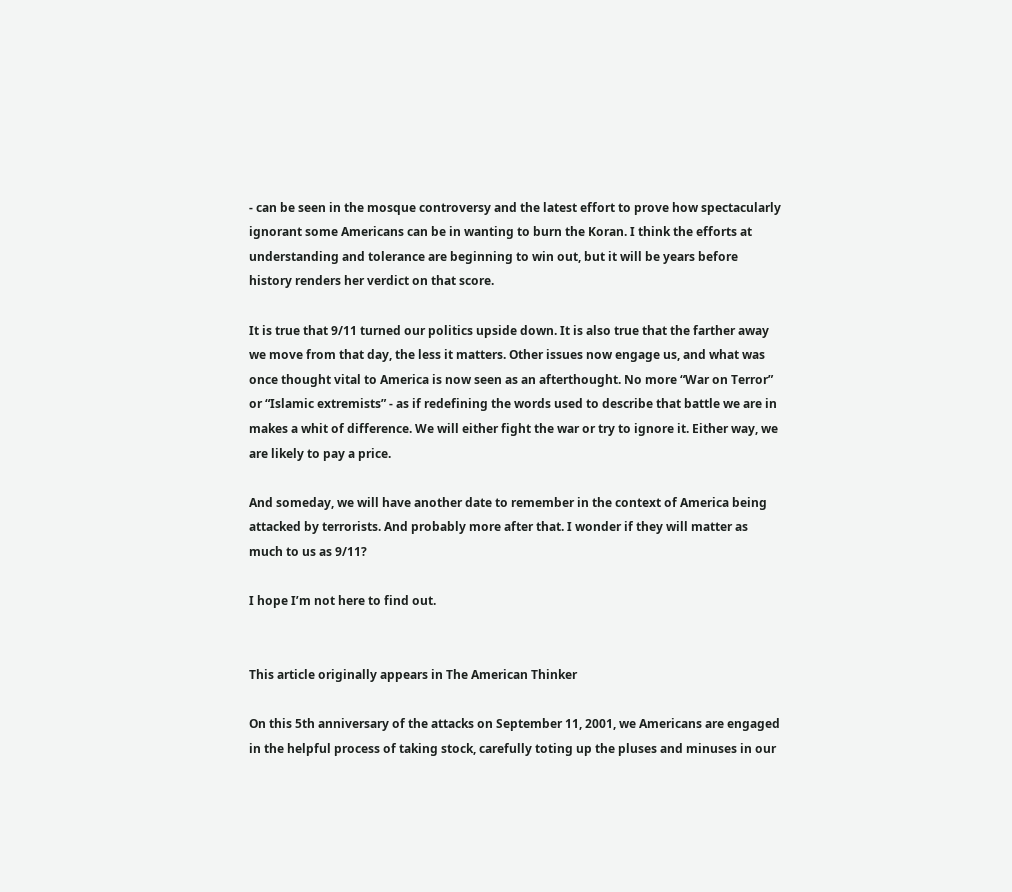- can be seen in the mosque controversy and the latest effort to prove how spectacularly ignorant some Americans can be in wanting to burn the Koran. I think the efforts at understanding and tolerance are beginning to win out, but it will be years before history renders her verdict on that score.

It is true that 9/11 turned our politics upside down. It is also true that the farther away we move from that day, the less it matters. Other issues now engage us, and what was once thought vital to America is now seen as an afterthought. No more “War on Terror” or “Islamic extremists” - as if redefining the words used to describe that battle we are in makes a whit of difference. We will either fight the war or try to ignore it. Either way, we are likely to pay a price.

And someday, we will have another date to remember in the context of America being attacked by terrorists. And probably more after that. I wonder if they will matter as much to us as 9/11?

I hope I’m not here to find out.


This article originally appears in The American Thinker

On this 5th anniversary of the attacks on September 11, 2001, we Americans are engaged in the helpful process of taking stock, carefully toting up the pluses and minuses in our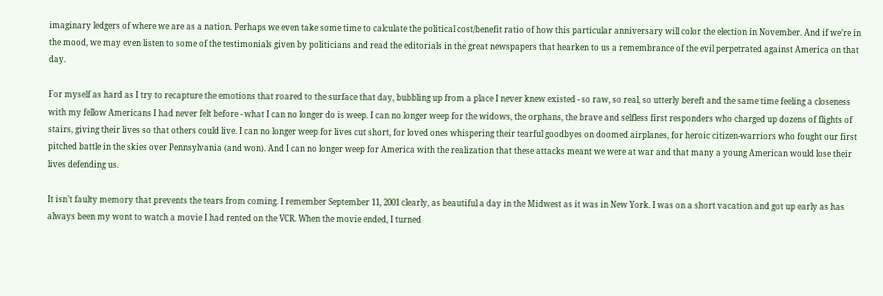imaginary ledgers of where we are as a nation. Perhaps we even take some time to calculate the political cost/benefit ratio of how this particular anniversary will color the election in November. And if we’re in the mood, we may even listen to some of the testimonials given by politicians and read the editorials in the great newspapers that hearken to us a remembrance of the evil perpetrated against America on that day.

For myself as hard as I try to recapture the emotions that roared to the surface that day, bubbling up from a place I never knew existed - so raw, so real, so utterly bereft and the same time feeling a closeness with my fellow Americans I had never felt before - what I can no longer do is weep. I can no longer weep for the widows, the orphans, the brave and selfless first responders who charged up dozens of flights of stairs, giving their lives so that others could live. I can no longer weep for lives cut short, for loved ones whispering their tearful goodbyes on doomed airplanes, for heroic citizen-warriors who fought our first pitched battle in the skies over Pennsylvania (and won). And I can no longer weep for America with the realization that these attacks meant we were at war and that many a young American would lose their lives defending us.

It isn’t faulty memory that prevents the tears from coming. I remember September 11, 2001 clearly, as beautiful a day in the Midwest as it was in New York. I was on a short vacation and got up early as has always been my wont to watch a movie I had rented on the VCR. When the movie ended, I turned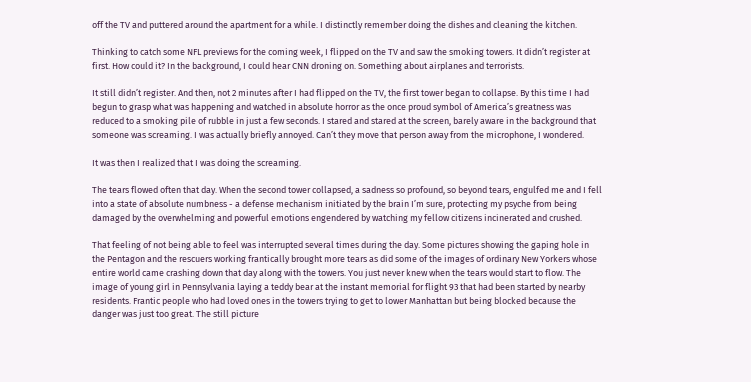off the TV and puttered around the apartment for a while. I distinctly remember doing the dishes and cleaning the kitchen.

Thinking to catch some NFL previews for the coming week, I flipped on the TV and saw the smoking towers. It didn’t register at first. How could it? In the background, I could hear CNN droning on. Something about airplanes and terrorists.

It still didn’t register. And then, not 2 minutes after I had flipped on the TV, the first tower began to collapse. By this time I had begun to grasp what was happening and watched in absolute horror as the once proud symbol of America’s greatness was reduced to a smoking pile of rubble in just a few seconds. I stared and stared at the screen, barely aware in the background that someone was screaming. I was actually briefly annoyed. Can’t they move that person away from the microphone, I wondered.

It was then I realized that I was doing the screaming.

The tears flowed often that day. When the second tower collapsed, a sadness so profound, so beyond tears, engulfed me and I fell into a state of absolute numbness - a defense mechanism initiated by the brain I’m sure, protecting my psyche from being damaged by the overwhelming and powerful emotions engendered by watching my fellow citizens incinerated and crushed.

That feeling of not being able to feel was interrupted several times during the day. Some pictures showing the gaping hole in the Pentagon and the rescuers working frantically brought more tears as did some of the images of ordinary New Yorkers whose entire world came crashing down that day along with the towers. You just never knew when the tears would start to flow. The image of young girl in Pennsylvania laying a teddy bear at the instant memorial for flight 93 that had been started by nearby residents. Frantic people who had loved ones in the towers trying to get to lower Manhattan but being blocked because the danger was just too great. The still picture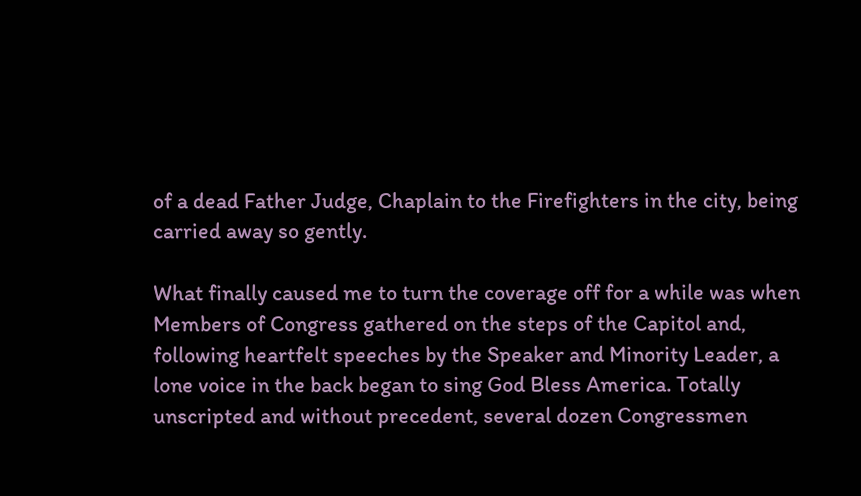of a dead Father Judge, Chaplain to the Firefighters in the city, being carried away so gently.

What finally caused me to turn the coverage off for a while was when Members of Congress gathered on the steps of the Capitol and, following heartfelt speeches by the Speaker and Minority Leader, a lone voice in the back began to sing God Bless America. Totally unscripted and without precedent, several dozen Congressmen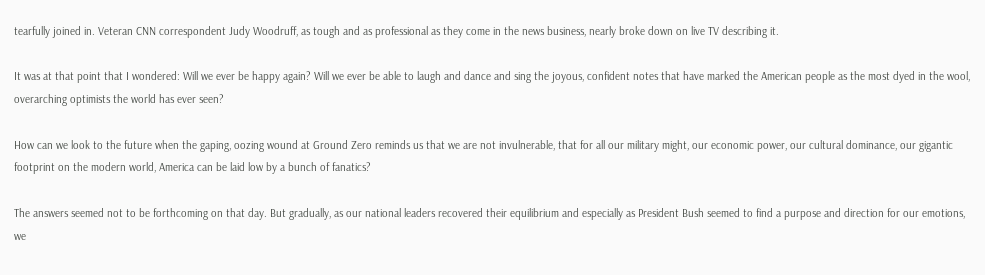tearfully joined in. Veteran CNN correspondent Judy Woodruff, as tough and as professional as they come in the news business, nearly broke down on live TV describing it.

It was at that point that I wondered: Will we ever be happy again? Will we ever be able to laugh and dance and sing the joyous, confident notes that have marked the American people as the most dyed in the wool, overarching optimists the world has ever seen?

How can we look to the future when the gaping, oozing wound at Ground Zero reminds us that we are not invulnerable, that for all our military might, our economic power, our cultural dominance, our gigantic footprint on the modern world, America can be laid low by a bunch of fanatics?

The answers seemed not to be forthcoming on that day. But gradually, as our national leaders recovered their equilibrium and especially as President Bush seemed to find a purpose and direction for our emotions, we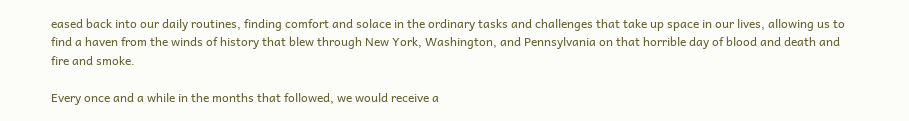eased back into our daily routines, finding comfort and solace in the ordinary tasks and challenges that take up space in our lives, allowing us to find a haven from the winds of history that blew through New York, Washington, and Pennsylvania on that horrible day of blood and death and fire and smoke.

Every once and a while in the months that followed, we would receive a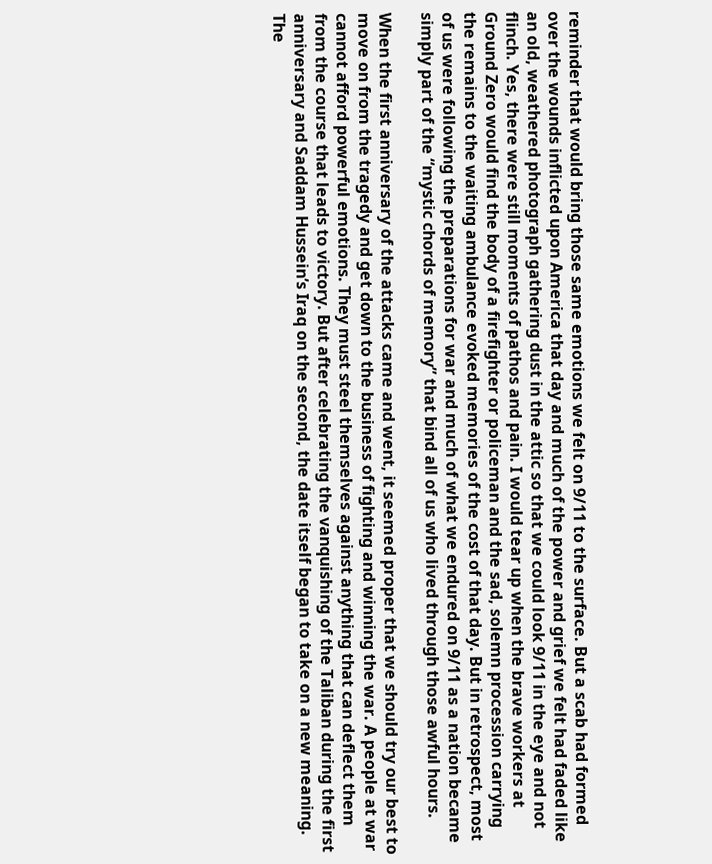reminder that would bring those same emotions we felt on 9/11 to the surface. But a scab had formed over the wounds inflicted upon America that day and much of the power and grief we felt had faded like an old, weathered photograph gathering dust in the attic so that we could look 9/11 in the eye and not flinch. Yes, there were still moments of pathos and pain. I would tear up when the brave workers at Ground Zero would find the body of a firefighter or policeman and the sad, solemn procession carrying the remains to the waiting ambulance evoked memories of the cost of that day. But in retrospect, most of us were following the preparations for war and much of what we endured on 9/11 as a nation became simply part of the “mystic chords of memory” that bind all of us who lived through those awful hours.

When the first anniversary of the attacks came and went, it seemed proper that we should try our best to move on from the tragedy and get down to the business of fighting and winning the war. A people at war cannot afford powerful emotions. They must steel themselves against anything that can deflect them from the course that leads to victory. But after celebrating the vanquishing of the Taliban during the first anniversary and Saddam Hussein’s Iraq on the second, the date itself began to take on a new meaning. The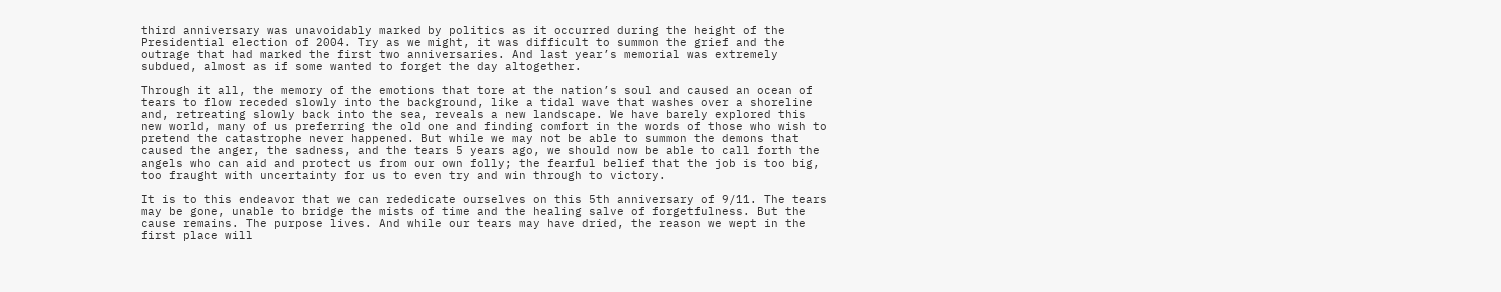third anniversary was unavoidably marked by politics as it occurred during the height of the Presidential election of 2004. Try as we might, it was difficult to summon the grief and the outrage that had marked the first two anniversaries. And last year’s memorial was extremely subdued, almost as if some wanted to forget the day altogether.

Through it all, the memory of the emotions that tore at the nation’s soul and caused an ocean of tears to flow receded slowly into the background, like a tidal wave that washes over a shoreline and, retreating slowly back into the sea, reveals a new landscape. We have barely explored this new world, many of us preferring the old one and finding comfort in the words of those who wish to pretend the catastrophe never happened. But while we may not be able to summon the demons that caused the anger, the sadness, and the tears 5 years ago, we should now be able to call forth the angels who can aid and protect us from our own folly; the fearful belief that the job is too big, too fraught with uncertainty for us to even try and win through to victory.

It is to this endeavor that we can rededicate ourselves on this 5th anniversary of 9/11. The tears may be gone, unable to bridge the mists of time and the healing salve of forgetfulness. But the cause remains. The purpose lives. And while our tears may have dried, the reason we wept in the first place will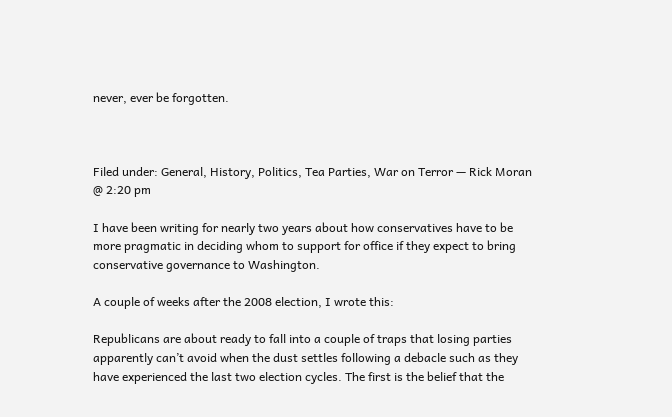never, ever be forgotten.



Filed under: General, History, Politics, Tea Parties, War on Terror — Rick Moran @ 2:20 pm

I have been writing for nearly two years about how conservatives have to be more pragmatic in deciding whom to support for office if they expect to bring conservative governance to Washington.

A couple of weeks after the 2008 election, I wrote this:

Republicans are about ready to fall into a couple of traps that losing parties apparently can’t avoid when the dust settles following a debacle such as they have experienced the last two election cycles. The first is the belief that the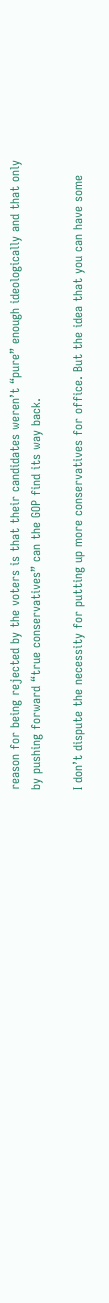reason for being rejected by the voters is that their candidates weren’t “pure” enough ideologically and that only by pushing forward “true conservatives” can the GOP find its way back.

I don’t dispute the necessity for putting up more conservatives for office. But the idea that you can have some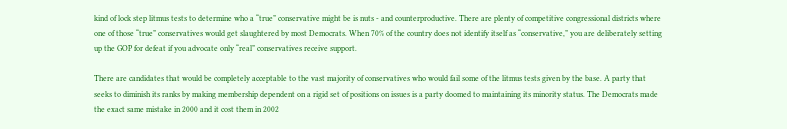kind of lock step litmus tests to determine who a “true” conservative might be is nuts - and counterproductive. There are plenty of competitive congressional districts where one of those “true” conservatives would get slaughtered by most Democrats. When 70% of the country does not identify itself as “conservative,” you are deliberately setting up the GOP for defeat if you advocate only “real” conservatives receive support.

There are candidates that would be completely acceptable to the vast majority of conservatives who would fail some of the litmus tests given by the base. A party that seeks to diminish its ranks by making membership dependent on a rigid set of positions on issues is a party doomed to maintaining its minority status. The Democrats made the exact same mistake in 2000 and it cost them in 2002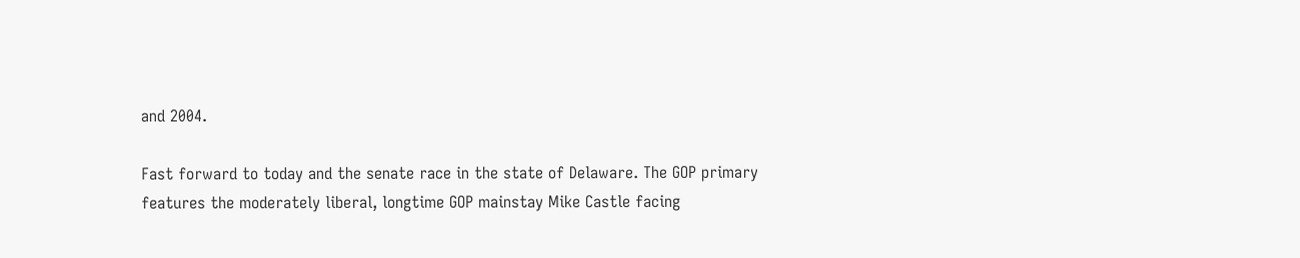and 2004.

Fast forward to today and the senate race in the state of Delaware. The GOP primary features the moderately liberal, longtime GOP mainstay Mike Castle facing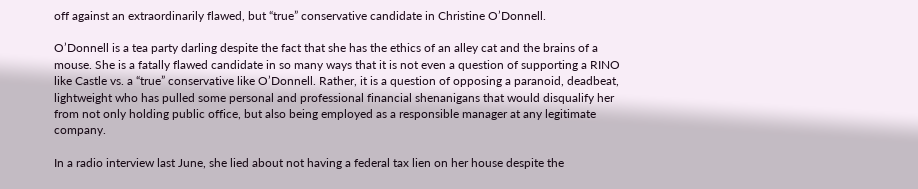off against an extraordinarily flawed, but “true” conservative candidate in Christine O’Donnell.

O’Donnell is a tea party darling despite the fact that she has the ethics of an alley cat and the brains of a mouse. She is a fatally flawed candidate in so many ways that it is not even a question of supporting a RINO like Castle vs. a “true” conservative like O’Donnell. Rather, it is a question of opposing a paranoid, deadbeat, lightweight who has pulled some personal and professional financial shenanigans that would disqualify her from not only holding public office, but also being employed as a responsible manager at any legitimate company.

In a radio interview last June, she lied about not having a federal tax lien on her house despite the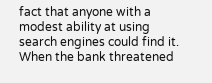fact that anyone with a modest ability at using search engines could find it. When the bank threatened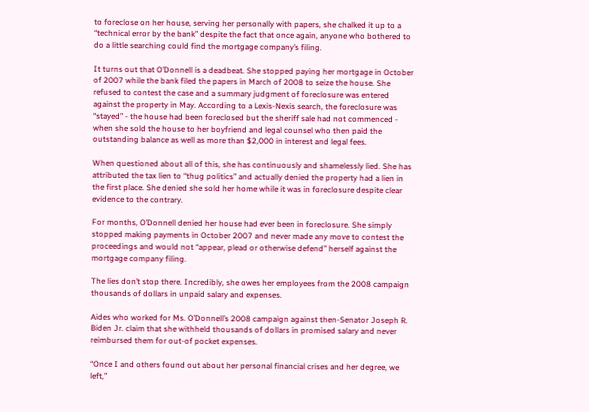to foreclose on her house, serving her personally with papers, she chalked it up to a “technical error by the bank” despite the fact that once again, anyone who bothered to do a little searching could find the mortgage company’s filing.

It turns out that O’Donnell is a deadbeat. She stopped paying her mortgage in October of 2007 while the bank filed the papers in March of 2008 to seize the house. She refused to contest the case and a summary judgment of foreclosure was entered against the property in May. According to a Lexis-Nexis search, the foreclosure was “stayed” - the house had been foreclosed but the sheriff sale had not commenced - when she sold the house to her boyfriend and legal counsel who then paid the outstanding balance as well as more than $2,000 in interest and legal fees.

When questioned about all of this, she has continuously and shamelessly lied. She has attributed the tax lien to “thug politics” and actually denied the property had a lien in the first place. She denied she sold her home while it was in foreclosure despite clear evidence to the contrary.

For months, O’Donnell denied her house had ever been in foreclosure. She simply stopped making payments in October 2007 and never made any move to contest the proceedings and would not “appear, plead or otherwise defend” herself against the mortgage company filing.

The lies don’t stop there. Incredibly, she owes her employees from the 2008 campaign thousands of dollars in unpaid salary and expenses.

Aides who worked for Ms. O’Donnell’s 2008 campaign against then-Senator Joseph R. Biden Jr. claim that she withheld thousands of dollars in promised salary and never reimbursed them for out-of pocket expenses.

“Once I and others found out about her personal financial crises and her degree, we left,”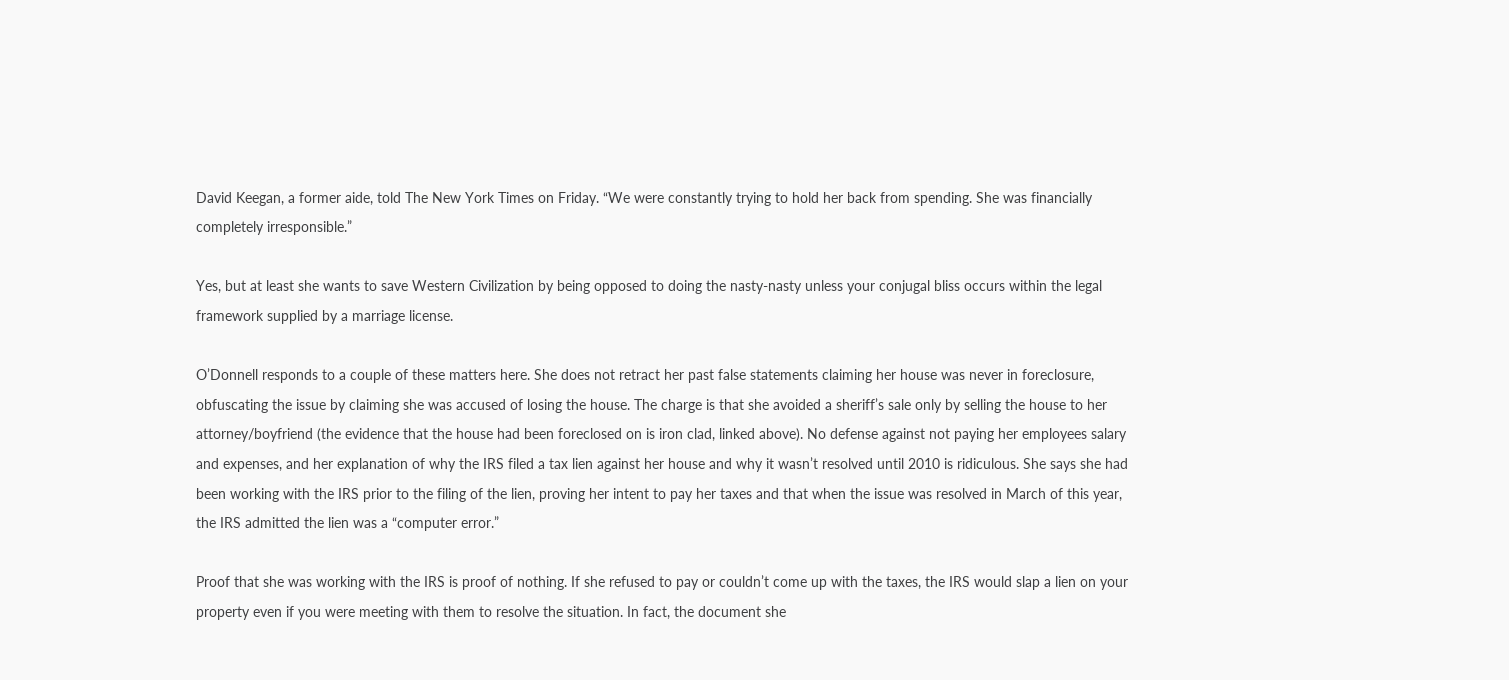David Keegan, a former aide, told The New York Times on Friday. “We were constantly trying to hold her back from spending. She was financially completely irresponsible.”

Yes, but at least she wants to save Western Civilization by being opposed to doing the nasty-nasty unless your conjugal bliss occurs within the legal framework supplied by a marriage license.

O’Donnell responds to a couple of these matters here. She does not retract her past false statements claiming her house was never in foreclosure, obfuscating the issue by claiming she was accused of losing the house. The charge is that she avoided a sheriff’s sale only by selling the house to her attorney/boyfriend (the evidence that the house had been foreclosed on is iron clad, linked above). No defense against not paying her employees salary and expenses, and her explanation of why the IRS filed a tax lien against her house and why it wasn’t resolved until 2010 is ridiculous. She says she had been working with the IRS prior to the filing of the lien, proving her intent to pay her taxes and that when the issue was resolved in March of this year, the IRS admitted the lien was a “computer error.”

Proof that she was working with the IRS is proof of nothing. If she refused to pay or couldn’t come up with the taxes, the IRS would slap a lien on your property even if you were meeting with them to resolve the situation. In fact, the document she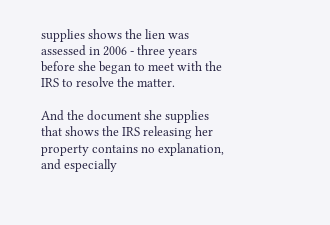supplies shows the lien was assessed in 2006 - three years before she began to meet with the IRS to resolve the matter.

And the document she supplies that shows the IRS releasing her property contains no explanation, and especially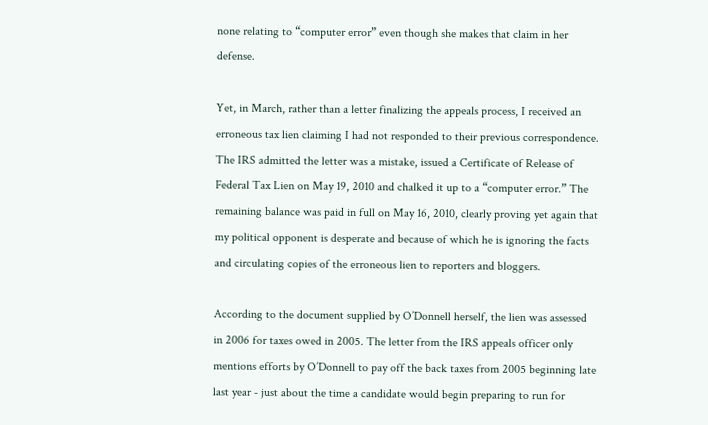none relating to “computer error” even though she makes that claim in her defense.

Yet, in March, rather than a letter finalizing the appeals process, I received an erroneous tax lien claiming I had not responded to their previous correspondence. The IRS admitted the letter was a mistake, issued a Certificate of Release of Federal Tax Lien on May 19, 2010 and chalked it up to a “computer error.” The remaining balance was paid in full on May 16, 2010, clearly proving yet again that my political opponent is desperate and because of which he is ignoring the facts and circulating copies of the erroneous lien to reporters and bloggers.

According to the document supplied by O’Donnell herself, the lien was assessed in 2006 for taxes owed in 2005. The letter from the IRS appeals officer only mentions efforts by O’Donnell to pay off the back taxes from 2005 beginning late last year - just about the time a candidate would begin preparing to run for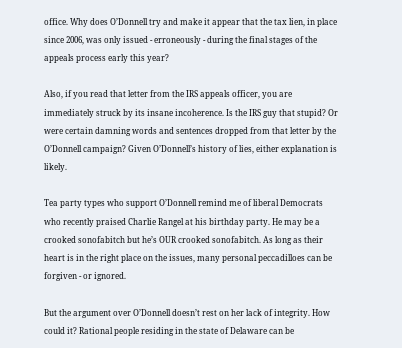office. Why does O’Donnell try and make it appear that the tax lien, in place since 2006, was only issued - erroneously - during the final stages of the appeals process early this year?

Also, if you read that letter from the IRS appeals officer, you are immediately struck by its insane incoherence. Is the IRS guy that stupid? Or were certain damning words and sentences dropped from that letter by the O’Donnell campaign? Given O’Donnell’s history of lies, either explanation is likely.

Tea party types who support O’Donnell remind me of liberal Democrats who recently praised Charlie Rangel at his birthday party. He may be a crooked sonofabitch but he’s OUR crooked sonofabitch. As long as their heart is in the right place on the issues, many personal peccadilloes can be forgiven - or ignored.

But the argument over O’Donnell doesn’t rest on her lack of integrity. How could it? Rational people residing in the state of Delaware can be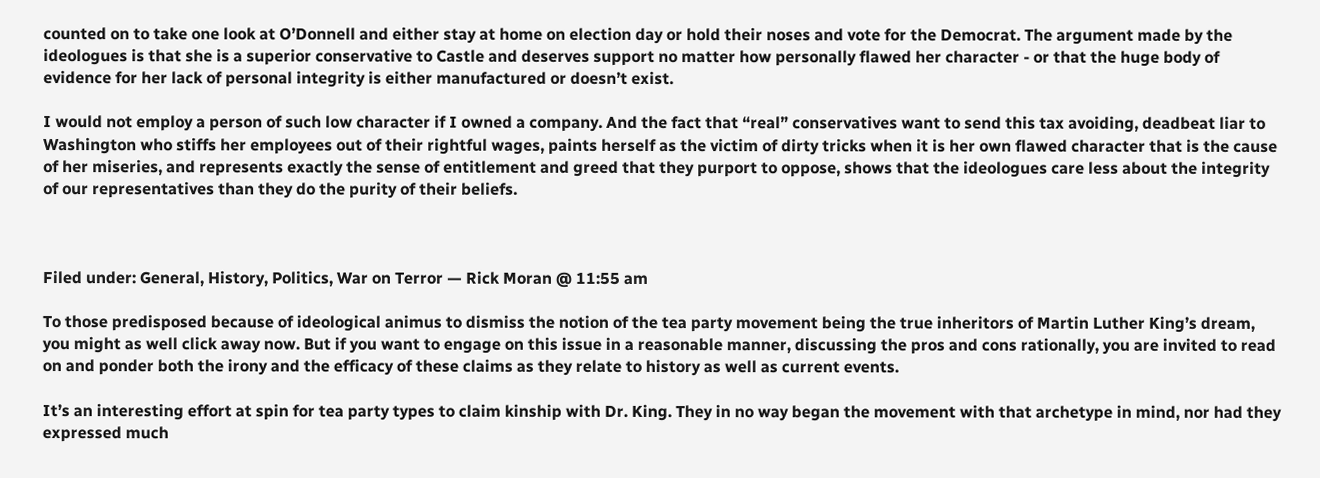counted on to take one look at O’Donnell and either stay at home on election day or hold their noses and vote for the Democrat. The argument made by the ideologues is that she is a superior conservative to Castle and deserves support no matter how personally flawed her character - or that the huge body of evidence for her lack of personal integrity is either manufactured or doesn’t exist.

I would not employ a person of such low character if I owned a company. And the fact that “real” conservatives want to send this tax avoiding, deadbeat liar to Washington who stiffs her employees out of their rightful wages, paints herself as the victim of dirty tricks when it is her own flawed character that is the cause of her miseries, and represents exactly the sense of entitlement and greed that they purport to oppose, shows that the ideologues care less about the integrity of our representatives than they do the purity of their beliefs.



Filed under: General, History, Politics, War on Terror — Rick Moran @ 11:55 am

To those predisposed because of ideological animus to dismiss the notion of the tea party movement being the true inheritors of Martin Luther King’s dream, you might as well click away now. But if you want to engage on this issue in a reasonable manner, discussing the pros and cons rationally, you are invited to read on and ponder both the irony and the efficacy of these claims as they relate to history as well as current events.

It’s an interesting effort at spin for tea party types to claim kinship with Dr. King. They in no way began the movement with that archetype in mind, nor had they expressed much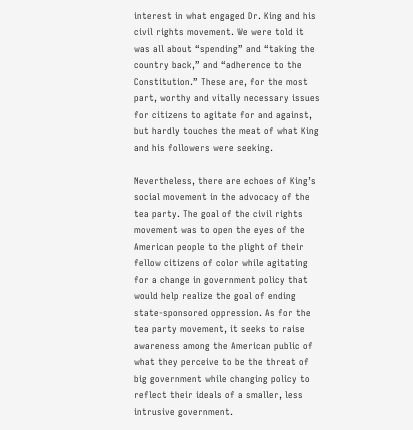interest in what engaged Dr. King and his civil rights movement. We were told it was all about “spending” and “taking the country back,” and “adherence to the Constitution.” These are, for the most part, worthy and vitally necessary issues for citizens to agitate for and against, but hardly touches the meat of what King and his followers were seeking.

Nevertheless, there are echoes of King’s social movement in the advocacy of the tea party. The goal of the civil rights movement was to open the eyes of the American people to the plight of their fellow citizens of color while agitating for a change in government policy that would help realize the goal of ending state-sponsored oppression. As for the tea party movement, it seeks to raise awareness among the American public of what they perceive to be the threat of big government while changing policy to reflect their ideals of a smaller, less intrusive government.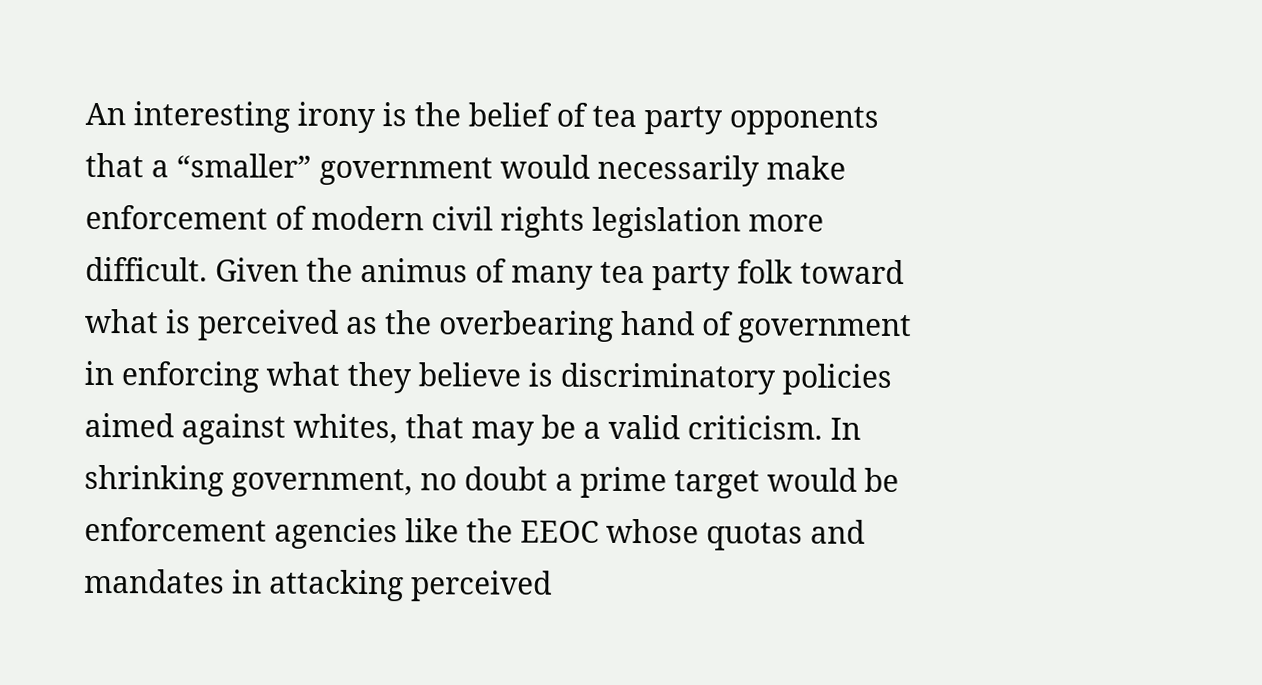An interesting irony is the belief of tea party opponents that a “smaller” government would necessarily make enforcement of modern civil rights legislation more difficult. Given the animus of many tea party folk toward what is perceived as the overbearing hand of government in enforcing what they believe is discriminatory policies aimed against whites, that may be a valid criticism. In shrinking government, no doubt a prime target would be enforcement agencies like the EEOC whose quotas and mandates in attacking perceived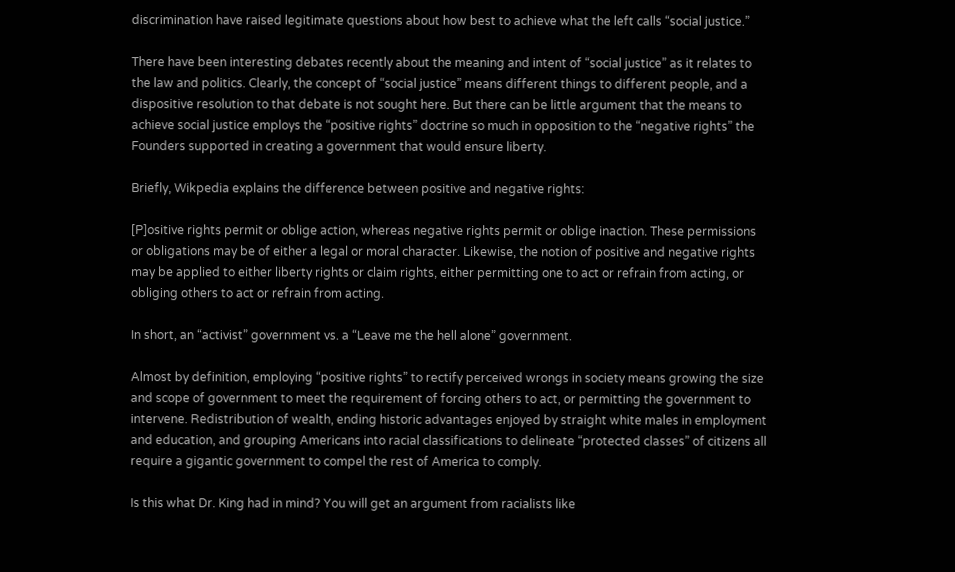discrimination have raised legitimate questions about how best to achieve what the left calls “social justice.”

There have been interesting debates recently about the meaning and intent of “social justice” as it relates to the law and politics. Clearly, the concept of “social justice” means different things to different people, and a dispositive resolution to that debate is not sought here. But there can be little argument that the means to achieve social justice employs the “positive rights” doctrine so much in opposition to the “negative rights” the Founders supported in creating a government that would ensure liberty.

Briefly, Wikpedia explains the difference between positive and negative rights:

[P]ositive rights permit or oblige action, whereas negative rights permit or oblige inaction. These permissions or obligations may be of either a legal or moral character. Likewise, the notion of positive and negative rights may be applied to either liberty rights or claim rights, either permitting one to act or refrain from acting, or obliging others to act or refrain from acting.

In short, an “activist” government vs. a “Leave me the hell alone” government.

Almost by definition, employing “positive rights” to rectify perceived wrongs in society means growing the size and scope of government to meet the requirement of forcing others to act, or permitting the government to intervene. Redistribution of wealth, ending historic advantages enjoyed by straight white males in employment and education, and grouping Americans into racial classifications to delineate “protected classes” of citizens all require a gigantic government to compel the rest of America to comply.

Is this what Dr. King had in mind? You will get an argument from racialists like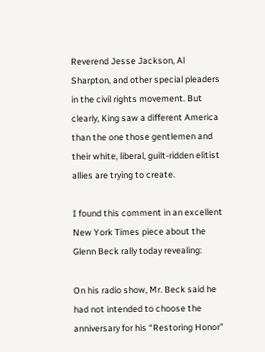Reverend Jesse Jackson, Al Sharpton, and other special pleaders in the civil rights movement. But clearly, King saw a different America than the one those gentlemen and their white, liberal, guilt-ridden elitist allies are trying to create.

I found this comment in an excellent New York Times piece about the Glenn Beck rally today revealing:

On his radio show, Mr. Beck said he had not intended to choose the anniversary for his “Restoring Honor”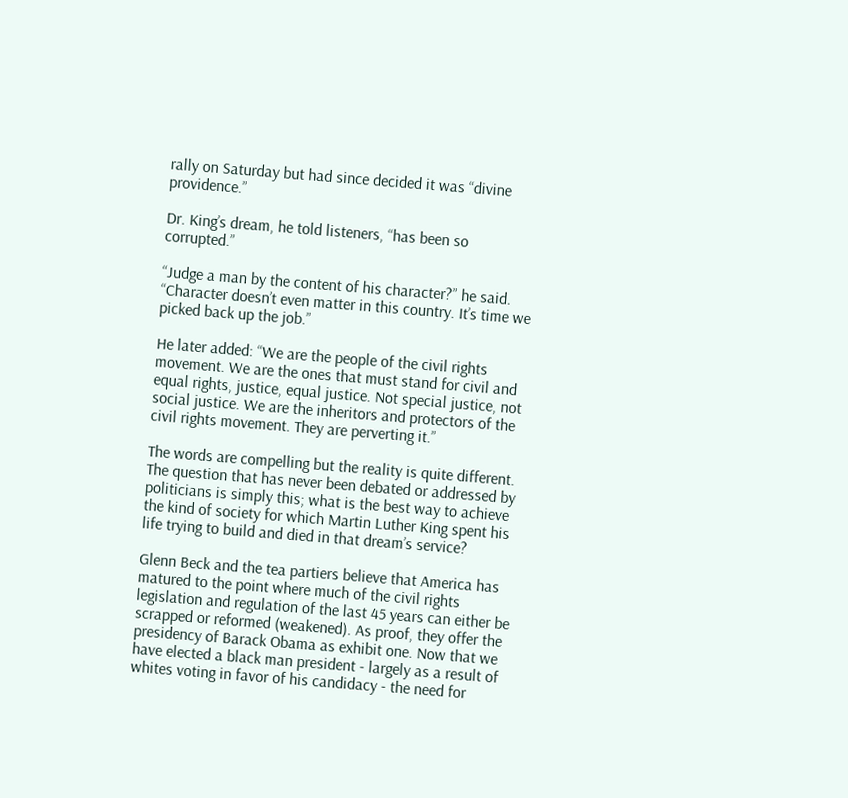rally on Saturday but had since decided it was “divine providence.”

Dr. King’s dream, he told listeners, “has been so corrupted.”

“Judge a man by the content of his character?” he said. “Character doesn’t even matter in this country. It’s time we picked back up the job.”

He later added: “We are the people of the civil rights movement. We are the ones that must stand for civil and equal rights, justice, equal justice. Not special justice, not social justice. We are the inheritors and protectors of the civil rights movement. They are perverting it.”

The words are compelling but the reality is quite different. The question that has never been debated or addressed by politicians is simply this; what is the best way to achieve the kind of society for which Martin Luther King spent his life trying to build and died in that dream’s service?

Glenn Beck and the tea partiers believe that America has matured to the point where much of the civil rights legislation and regulation of the last 45 years can either be scrapped or reformed (weakened). As proof, they offer the presidency of Barack Obama as exhibit one. Now that we have elected a black man president - largely as a result of whites voting in favor of his candidacy - the need for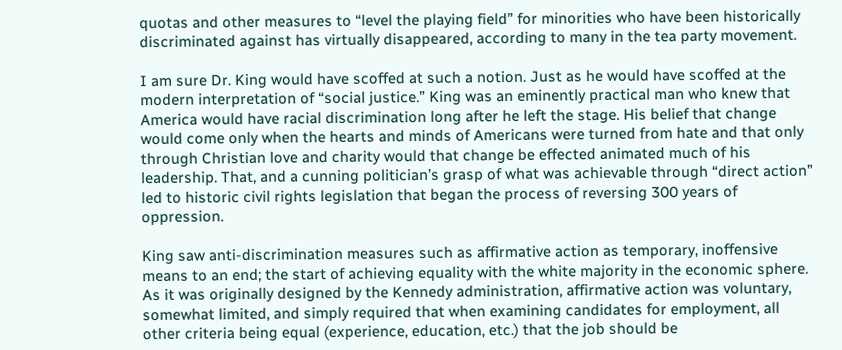quotas and other measures to “level the playing field” for minorities who have been historically discriminated against has virtually disappeared, according to many in the tea party movement.

I am sure Dr. King would have scoffed at such a notion. Just as he would have scoffed at the modern interpretation of “social justice.” King was an eminently practical man who knew that America would have racial discrimination long after he left the stage. His belief that change would come only when the hearts and minds of Americans were turned from hate and that only through Christian love and charity would that change be effected animated much of his leadership. That, and a cunning politician’s grasp of what was achievable through “direct action” led to historic civil rights legislation that began the process of reversing 300 years of oppression.

King saw anti-discrimination measures such as affirmative action as temporary, inoffensive means to an end; the start of achieving equality with the white majority in the economic sphere. As it was originally designed by the Kennedy administration, affirmative action was voluntary, somewhat limited, and simply required that when examining candidates for employment, all other criteria being equal (experience, education, etc.) that the job should be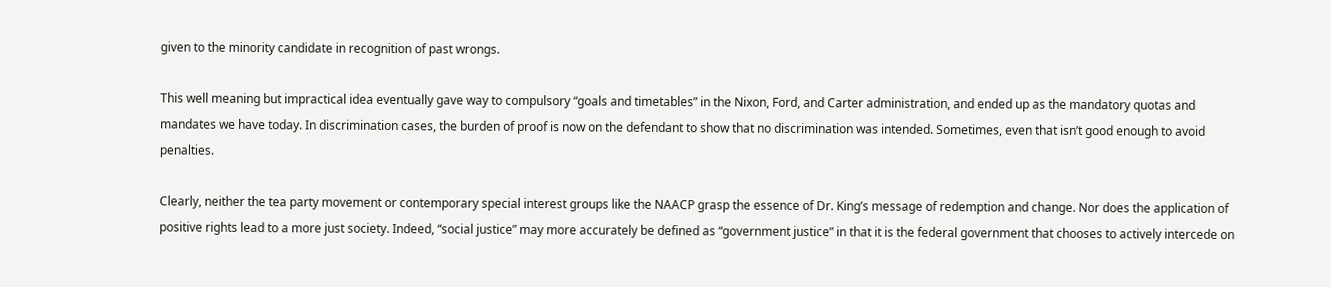given to the minority candidate in recognition of past wrongs.

This well meaning but impractical idea eventually gave way to compulsory “goals and timetables” in the Nixon, Ford, and Carter administration, and ended up as the mandatory quotas and mandates we have today. In discrimination cases, the burden of proof is now on the defendant to show that no discrimination was intended. Sometimes, even that isn’t good enough to avoid penalties.

Clearly, neither the tea party movement or contemporary special interest groups like the NAACP grasp the essence of Dr. King’s message of redemption and change. Nor does the application of positive rights lead to a more just society. Indeed, “social justice” may more accurately be defined as “government justice” in that it is the federal government that chooses to actively intercede on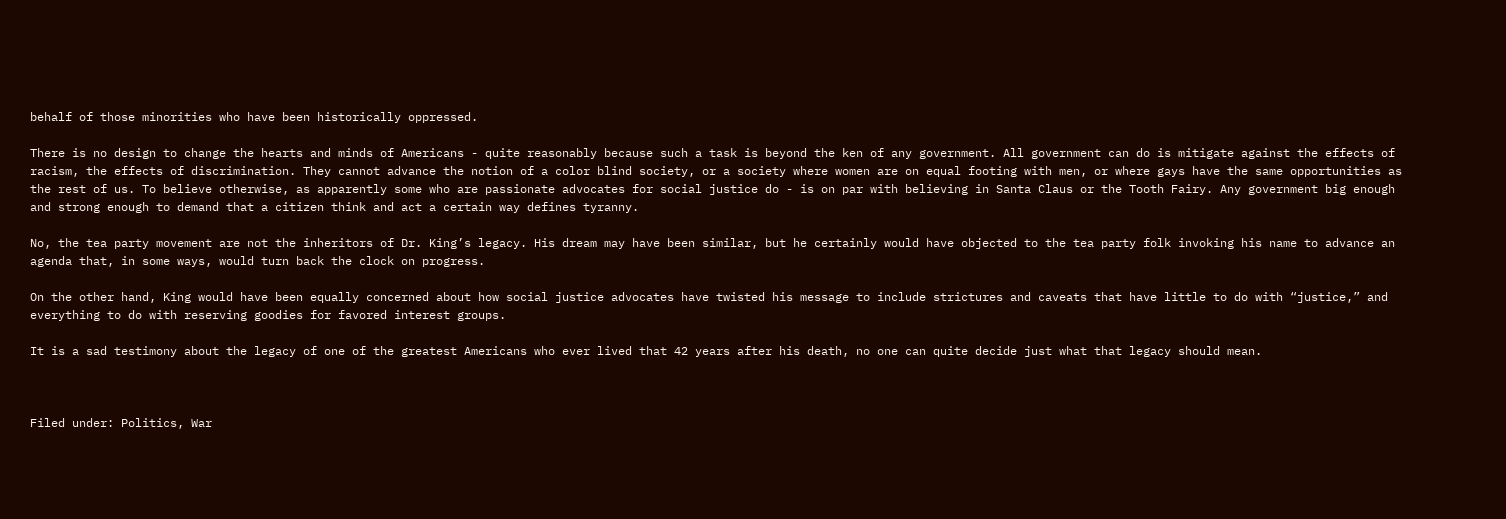behalf of those minorities who have been historically oppressed.

There is no design to change the hearts and minds of Americans - quite reasonably because such a task is beyond the ken of any government. All government can do is mitigate against the effects of racism, the effects of discrimination. They cannot advance the notion of a color blind society, or a society where women are on equal footing with men, or where gays have the same opportunities as the rest of us. To believe otherwise, as apparently some who are passionate advocates for social justice do - is on par with believing in Santa Claus or the Tooth Fairy. Any government big enough and strong enough to demand that a citizen think and act a certain way defines tyranny.

No, the tea party movement are not the inheritors of Dr. King’s legacy. His dream may have been similar, but he certainly would have objected to the tea party folk invoking his name to advance an agenda that, in some ways, would turn back the clock on progress.

On the other hand, King would have been equally concerned about how social justice advocates have twisted his message to include strictures and caveats that have little to do with “justice,” and everything to do with reserving goodies for favored interest groups.

It is a sad testimony about the legacy of one of the greatest Americans who ever lived that 42 years after his death, no one can quite decide just what that legacy should mean.



Filed under: Politics, War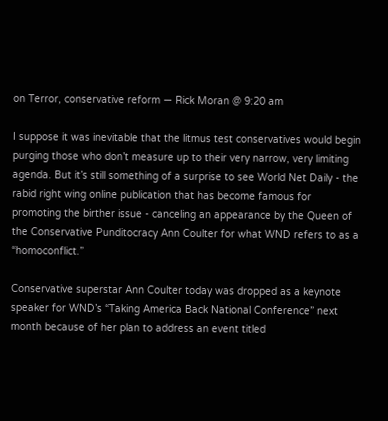on Terror, conservative reform — Rick Moran @ 9:20 am

I suppose it was inevitable that the litmus test conservatives would begin purging those who don’t measure up to their very narrow, very limiting agenda. But it’s still something of a surprise to see World Net Daily - the rabid right wing online publication that has become famous for promoting the birther issue - canceling an appearance by the Queen of the Conservative Punditocracy Ann Coulter for what WND refers to as a “homoconflict.”

Conservative superstar Ann Coulter today was dropped as a keynote speaker for WND’s “Taking America Back National Conference” next month because of her plan to address an event titled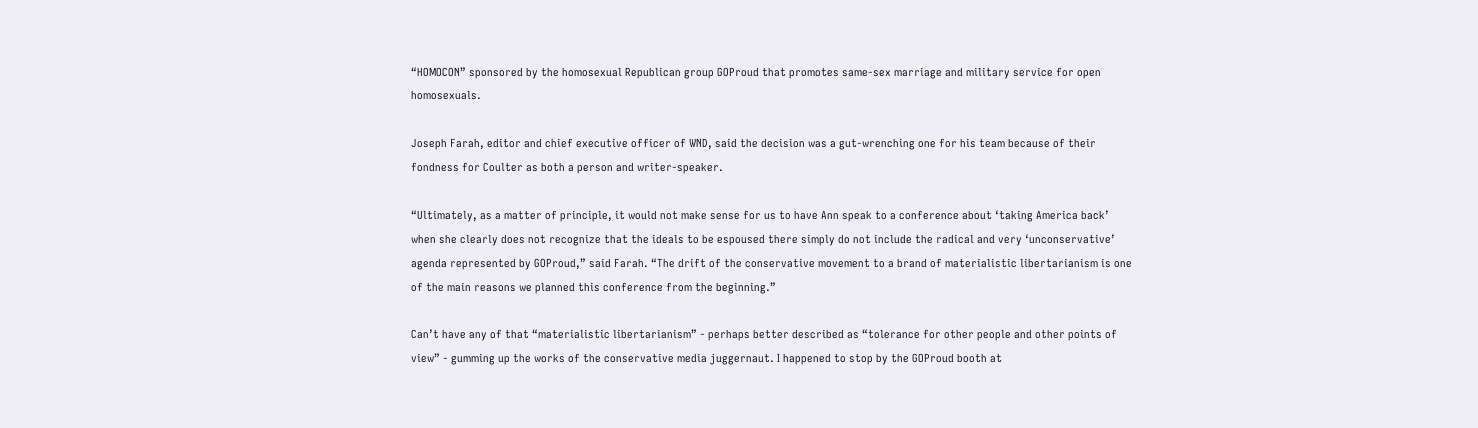“HOMOCON” sponsored by the homosexual Republican group GOProud that promotes same-sex marriage and military service for open homosexuals.

Joseph Farah, editor and chief executive officer of WND, said the decision was a gut-wrenching one for his team because of their fondness for Coulter as both a person and writer-speaker.

“Ultimately, as a matter of principle, it would not make sense for us to have Ann speak to a conference about ‘taking America back’ when she clearly does not recognize that the ideals to be espoused there simply do not include the radical and very ‘unconservative’ agenda represented by GOProud,” said Farah. “The drift of the conservative movement to a brand of materialistic libertarianism is one of the main reasons we planned this conference from the beginning.”

Can’t have any of that “materialistic libertarianism” - perhaps better described as “tolerance for other people and other points of view” - gumming up the works of the conservative media juggernaut. I happened to stop by the GOProud booth at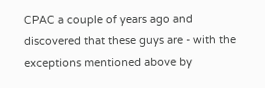CPAC a couple of years ago and discovered that these guys are - with the exceptions mentioned above by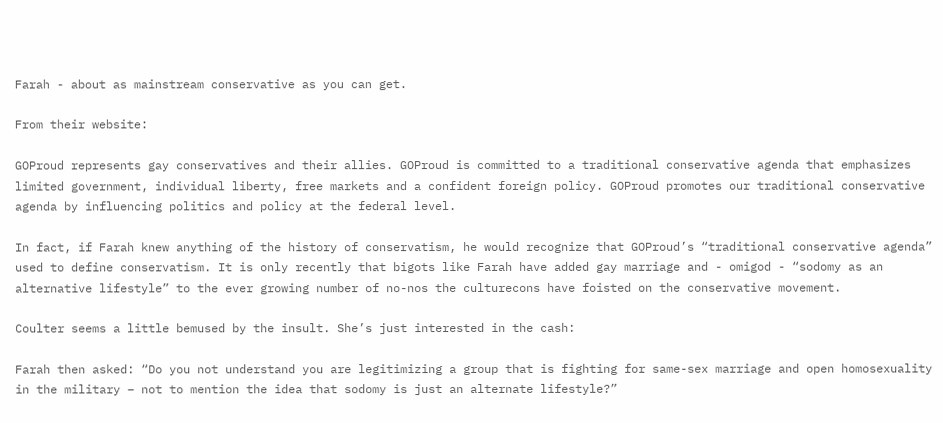Farah - about as mainstream conservative as you can get.

From their website:

GOProud represents gay conservatives and their allies. GOProud is committed to a traditional conservative agenda that emphasizes limited government, individual liberty, free markets and a confident foreign policy. GOProud promotes our traditional conservative agenda by influencing politics and policy at the federal level.

In fact, if Farah knew anything of the history of conservatism, he would recognize that GOProud’s “traditional conservative agenda” used to define conservatism. It is only recently that bigots like Farah have added gay marriage and - omigod - “sodomy as an alternative lifestyle” to the ever growing number of no-nos the culturecons have foisted on the conservative movement.

Coulter seems a little bemused by the insult. She’s just interested in the cash:

Farah then asked: “Do you not understand you are legitimizing a group that is fighting for same-sex marriage and open homosexuality in the military – not to mention the idea that sodomy is just an alternate lifestyle?”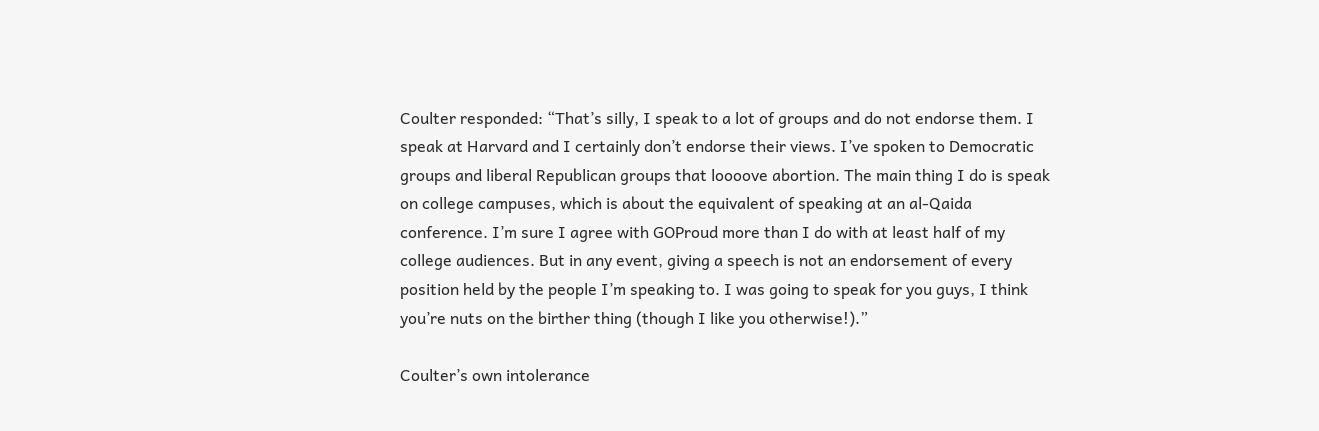Coulter responded: “That’s silly, I speak to a lot of groups and do not endorse them. I speak at Harvard and I certainly don’t endorse their views. I’ve spoken to Democratic groups and liberal Republican groups that loooove abortion. The main thing I do is speak on college campuses, which is about the equivalent of speaking at an al-Qaida conference. I’m sure I agree with GOProud more than I do with at least half of my college audiences. But in any event, giving a speech is not an endorsement of every position held by the people I’m speaking to. I was going to speak for you guys, I think you’re nuts on the birther thing (though I like you otherwise!).”

Coulter’s own intolerance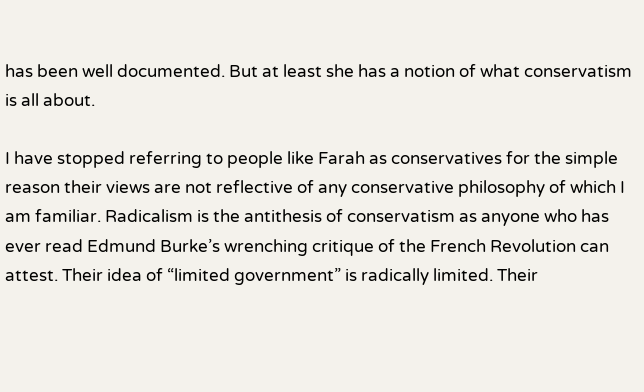has been well documented. But at least she has a notion of what conservatism is all about.

I have stopped referring to people like Farah as conservatives for the simple reason their views are not reflective of any conservative philosophy of which I am familiar. Radicalism is the antithesis of conservatism as anyone who has ever read Edmund Burke’s wrenching critique of the French Revolution can attest. Their idea of “limited government” is radically limited. Their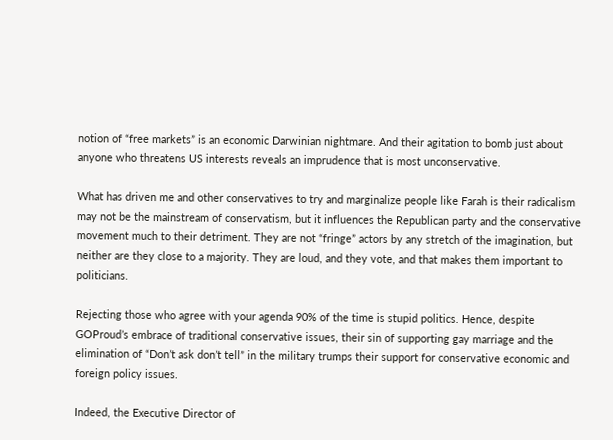notion of “free markets” is an economic Darwinian nightmare. And their agitation to bomb just about anyone who threatens US interests reveals an imprudence that is most unconservative.

What has driven me and other conservatives to try and marginalize people like Farah is their radicalism may not be the mainstream of conservatism, but it influences the Republican party and the conservative movement much to their detriment. They are not “fringe” actors by any stretch of the imagination, but neither are they close to a majority. They are loud, and they vote, and that makes them important to politicians.

Rejecting those who agree with your agenda 90% of the time is stupid politics. Hence, despite GOProud’s embrace of traditional conservative issues, their sin of supporting gay marriage and the elimination of “Don’t ask don’t tell” in the military trumps their support for conservative economic and foreign policy issues.

Indeed, the Executive Director of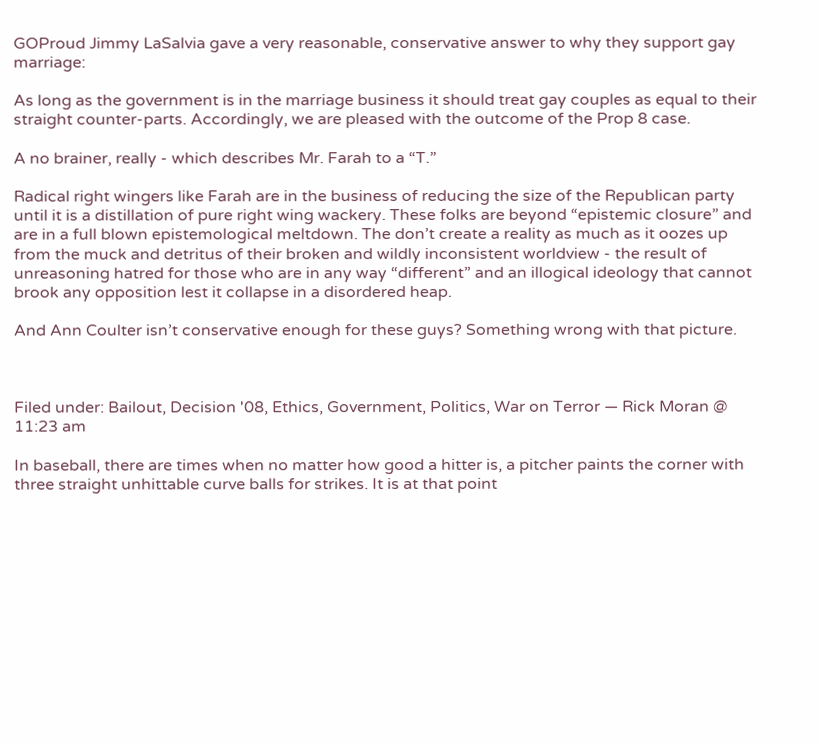GOProud Jimmy LaSalvia gave a very reasonable, conservative answer to why they support gay marriage:

As long as the government is in the marriage business it should treat gay couples as equal to their straight counter-parts. Accordingly, we are pleased with the outcome of the Prop 8 case.

A no brainer, really - which describes Mr. Farah to a “T.”

Radical right wingers like Farah are in the business of reducing the size of the Republican party until it is a distillation of pure right wing wackery. These folks are beyond “epistemic closure” and are in a full blown epistemological meltdown. The don’t create a reality as much as it oozes up from the muck and detritus of their broken and wildly inconsistent worldview - the result of unreasoning hatred for those who are in any way “different” and an illogical ideology that cannot brook any opposition lest it collapse in a disordered heap.

And Ann Coulter isn’t conservative enough for these guys? Something wrong with that picture.



Filed under: Bailout, Decision '08, Ethics, Government, Politics, War on Terror — Rick Moran @ 11:23 am

In baseball, there are times when no matter how good a hitter is, a pitcher paints the corner with three straight unhittable curve balls for strikes. It is at that point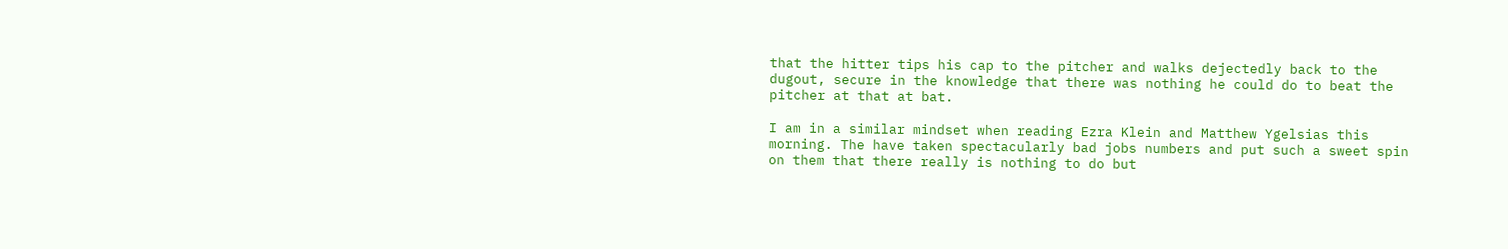that the hitter tips his cap to the pitcher and walks dejectedly back to the dugout, secure in the knowledge that there was nothing he could do to beat the pitcher at that at bat.

I am in a similar mindset when reading Ezra Klein and Matthew Ygelsias this morning. The have taken spectacularly bad jobs numbers and put such a sweet spin on them that there really is nothing to do but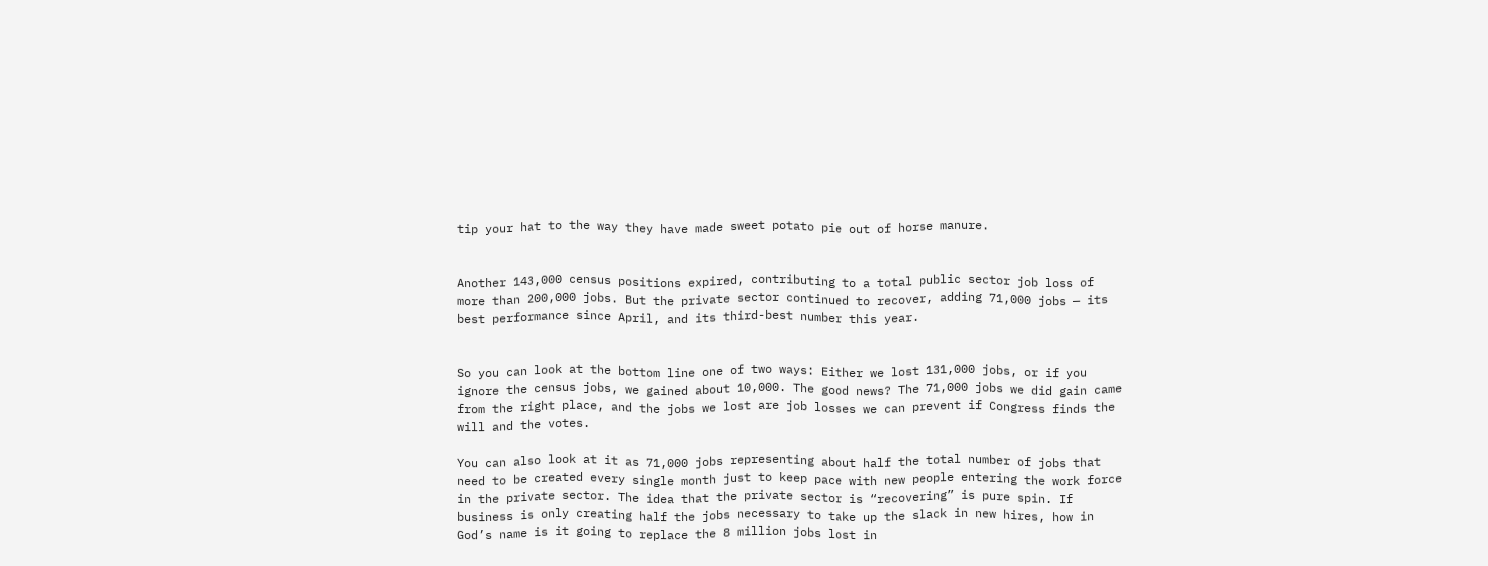tip your hat to the way they have made sweet potato pie out of horse manure.


Another 143,000 census positions expired, contributing to a total public sector job loss of more than 200,000 jobs. But the private sector continued to recover, adding 71,000 jobs — its best performance since April, and its third-best number this year.


So you can look at the bottom line one of two ways: Either we lost 131,000 jobs, or if you ignore the census jobs, we gained about 10,000. The good news? The 71,000 jobs we did gain came from the right place, and the jobs we lost are job losses we can prevent if Congress finds the will and the votes.

You can also look at it as 71,000 jobs representing about half the total number of jobs that need to be created every single month just to keep pace with new people entering the work force in the private sector. The idea that the private sector is “recovering” is pure spin. If business is only creating half the jobs necessary to take up the slack in new hires, how in God’s name is it going to replace the 8 million jobs lost in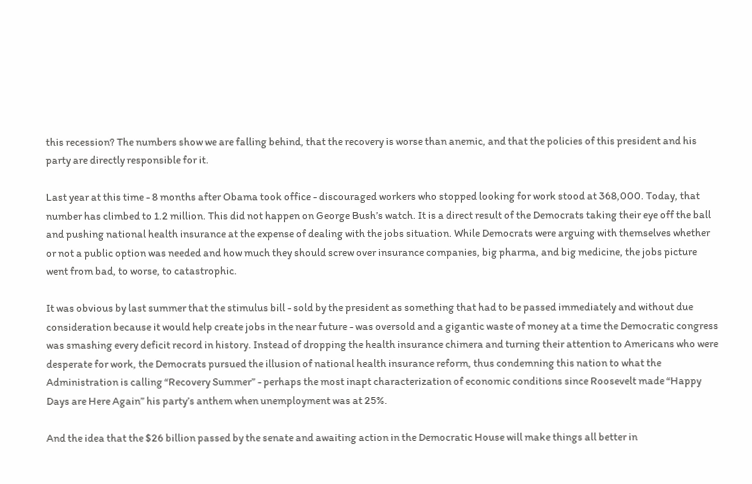this recession? The numbers show we are falling behind, that the recovery is worse than anemic, and that the policies of this president and his party are directly responsible for it.

Last year at this time - 8 months after Obama took office - discouraged workers who stopped looking for work stood at 368,000. Today, that number has climbed to 1.2 million. This did not happen on George Bush’s watch. It is a direct result of the Democrats taking their eye off the ball and pushing national health insurance at the expense of dealing with the jobs situation. While Democrats were arguing with themselves whether or not a public option was needed and how much they should screw over insurance companies, big pharma, and big medicine, the jobs picture went from bad, to worse, to catastrophic.

It was obvious by last summer that the stimulus bill - sold by the president as something that had to be passed immediately and without due consideration because it would help create jobs in the near future - was oversold and a gigantic waste of money at a time the Democratic congress was smashing every deficit record in history. Instead of dropping the health insurance chimera and turning their attention to Americans who were desperate for work, the Democrats pursued the illusion of national health insurance reform, thus condemning this nation to what the Administration is calling “Recovery Summer” - perhaps the most inapt characterization of economic conditions since Roosevelt made “Happy Days are Here Again” his party’s anthem when unemployment was at 25%.

And the idea that the $26 billion passed by the senate and awaiting action in the Democratic House will make things all better in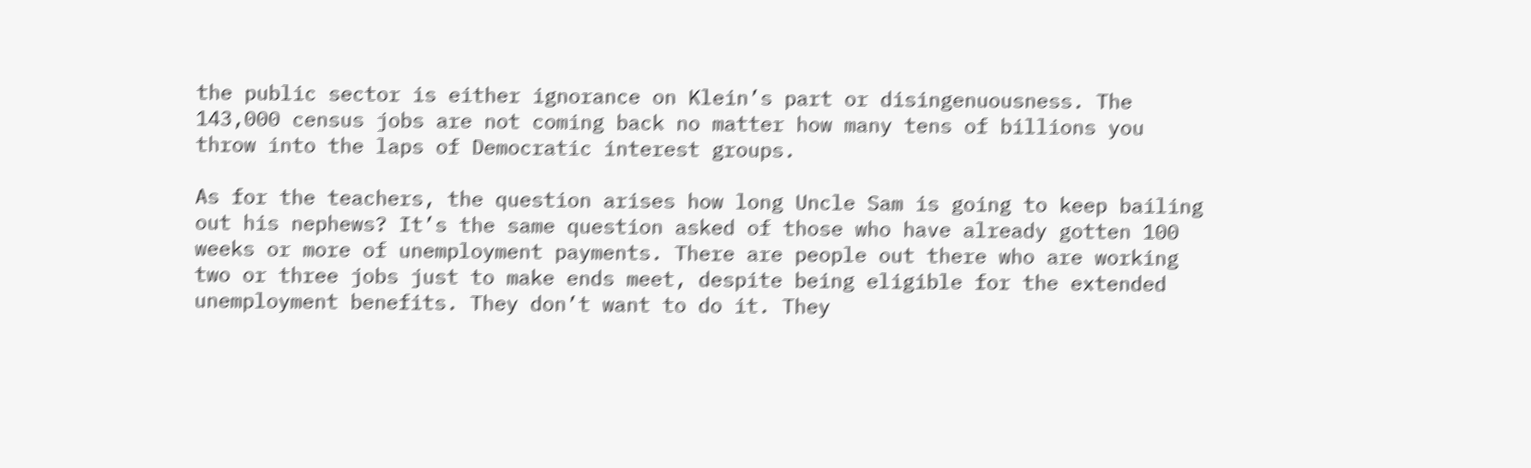the public sector is either ignorance on Klein’s part or disingenuousness. The 143,000 census jobs are not coming back no matter how many tens of billions you throw into the laps of Democratic interest groups.

As for the teachers, the question arises how long Uncle Sam is going to keep bailing out his nephews? It’s the same question asked of those who have already gotten 100 weeks or more of unemployment payments. There are people out there who are working two or three jobs just to make ends meet, despite being eligible for the extended unemployment benefits. They don’t want to do it. They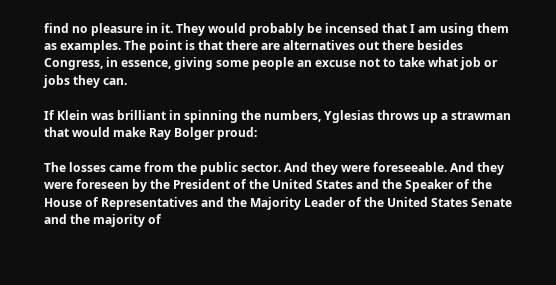find no pleasure in it. They would probably be incensed that I am using them as examples. The point is that there are alternatives out there besides Congress, in essence, giving some people an excuse not to take what job or jobs they can.

If Klein was brilliant in spinning the numbers, Yglesias throws up a strawman that would make Ray Bolger proud:

The losses came from the public sector. And they were foreseeable. And they were foreseen by the President of the United States and the Speaker of the House of Representatives and the Majority Leader of the United States Senate and the majority of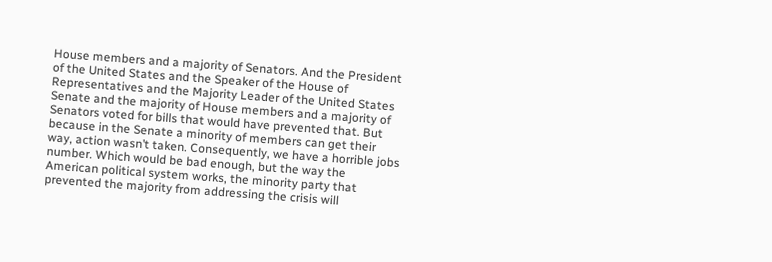House members and a majority of Senators. And the President of the United States and the Speaker of the House of Representatives and the Majority Leader of the United States Senate and the majority of House members and a majority of Senators voted for bills that would have prevented that. But because in the Senate a minority of members can get their way, action wasn’t taken. Consequently, we have a horrible jobs number. Which would be bad enough, but the way the American political system works, the minority party that prevented the majority from addressing the crisis will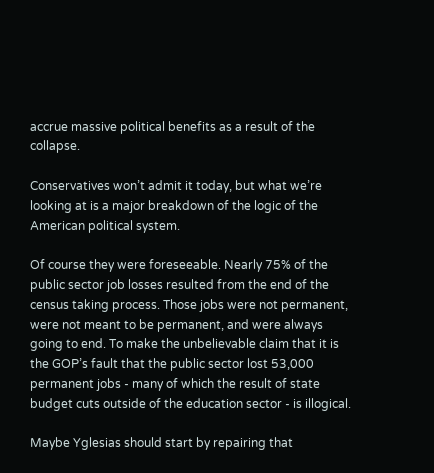accrue massive political benefits as a result of the collapse.

Conservatives won’t admit it today, but what we’re looking at is a major breakdown of the logic of the American political system.

Of course they were foreseeable. Nearly 75% of the public sector job losses resulted from the end of the census taking process. Those jobs were not permanent, were not meant to be permanent, and were always going to end. To make the unbelievable claim that it is the GOP’s fault that the public sector lost 53,000 permanent jobs - many of which the result of state budget cuts outside of the education sector - is illogical.

Maybe Yglesias should start by repairing that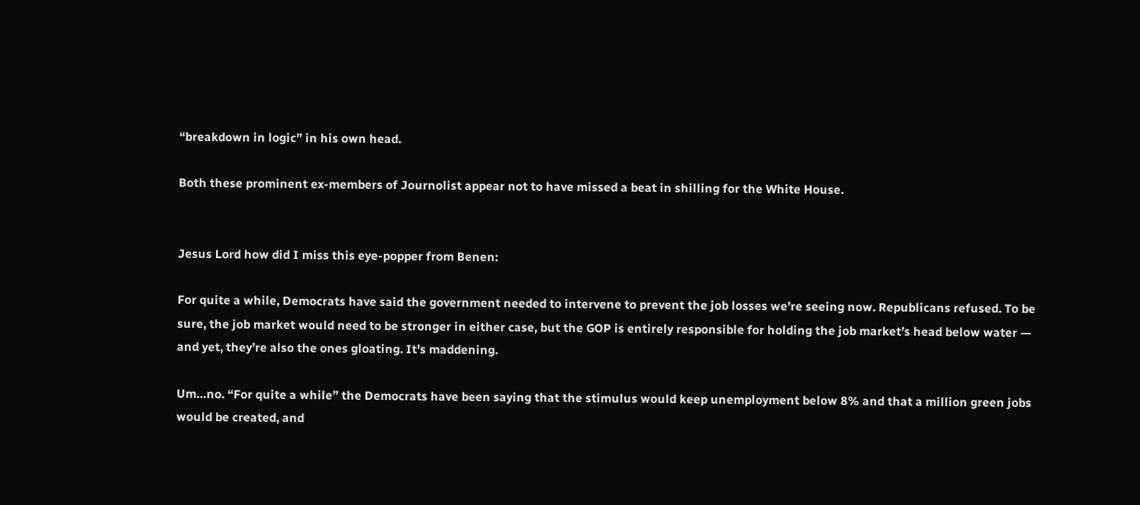“breakdown in logic” in his own head.

Both these prominent ex-members of Journolist appear not to have missed a beat in shilling for the White House.


Jesus Lord how did I miss this eye-popper from Benen:

For quite a while, Democrats have said the government needed to intervene to prevent the job losses we’re seeing now. Republicans refused. To be sure, the job market would need to be stronger in either case, but the GOP is entirely responsible for holding the job market’s head below water — and yet, they’re also the ones gloating. It’s maddening.

Um…no. “For quite a while” the Democrats have been saying that the stimulus would keep unemployment below 8% and that a million green jobs would be created, and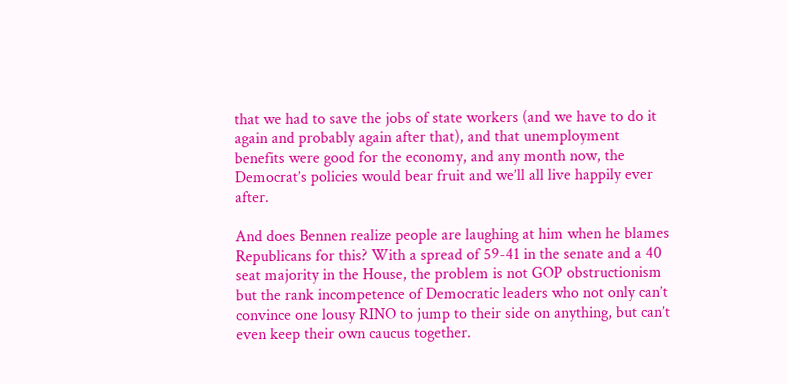that we had to save the jobs of state workers (and we have to do it again and probably again after that), and that unemployment benefits were good for the economy, and any month now, the Democrat’s policies would bear fruit and we’ll all live happily ever after.

And does Bennen realize people are laughing at him when he blames Republicans for this? With a spread of 59-41 in the senate and a 40 seat majority in the House, the problem is not GOP obstructionism but the rank incompetence of Democratic leaders who not only can’t convince one lousy RINO to jump to their side on anything, but can’t even keep their own caucus together.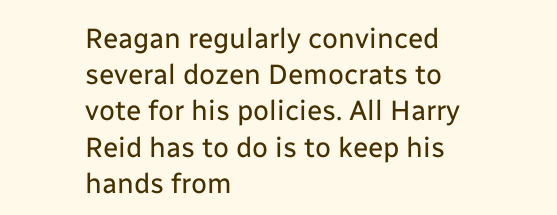Reagan regularly convinced several dozen Democrats to vote for his policies. All Harry Reid has to do is to keep his hands from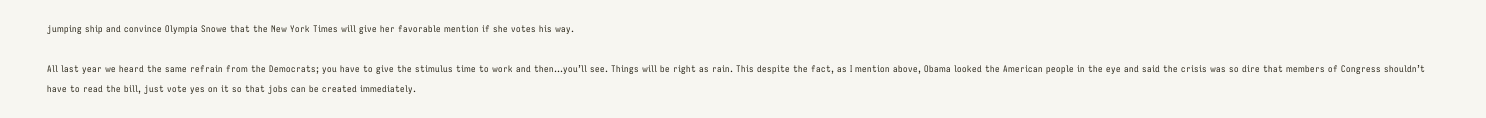jumping ship and convince Olympia Snowe that the New York Times will give her favorable mention if she votes his way.

All last year we heard the same refrain from the Democrats; you have to give the stimulus time to work and then…you’ll see. Things will be right as rain. This despite the fact, as I mention above, Obama looked the American people in the eye and said the crisis was so dire that members of Congress shouldn’t have to read the bill, just vote yes on it so that jobs can be created immediately.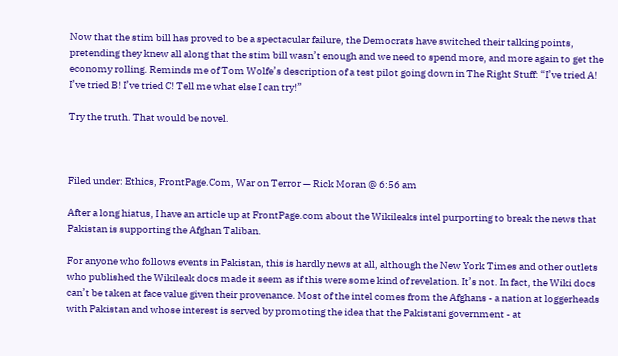Now that the stim bill has proved to be a spectacular failure, the Democrats have switched their talking points, pretending they knew all along that the stim bill wasn’t enough and we need to spend more, and more again to get the economy rolling. Reminds me of Tom Wolfe’s description of a test pilot going down in The Right Stuff: “I’ve tried A! I’ve tried B! I’ve tried C! Tell me what else I can try!”

Try the truth. That would be novel.



Filed under: Ethics, FrontPage.Com, War on Terror — Rick Moran @ 6:56 am

After a long hiatus, I have an article up at FrontPage.com about the Wikileaks intel purporting to break the news that Pakistan is supporting the Afghan Taliban.

For anyone who follows events in Pakistan, this is hardly news at all, although the New York Times and other outlets who published the Wikileak docs made it seem as if this were some kind of revelation. It’s not. In fact, the Wiki docs can’t be taken at face value given their provenance. Most of the intel comes from the Afghans - a nation at loggerheads with Pakistan and whose interest is served by promoting the idea that the Pakistani government - at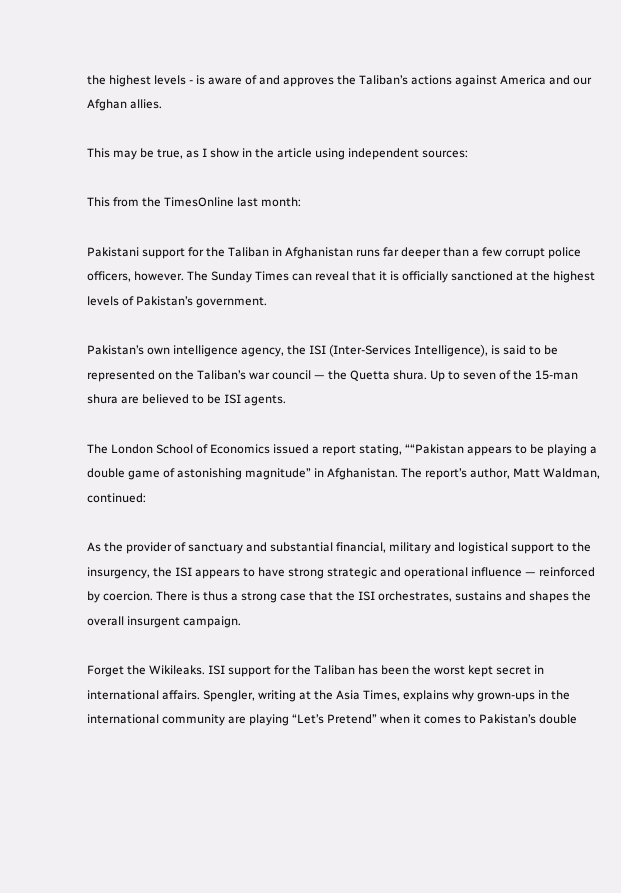the highest levels - is aware of and approves the Taliban’s actions against America and our Afghan allies.

This may be true, as I show in the article using independent sources:

This from the TimesOnline last month:

Pakistani support for the Taliban in Afghanistan runs far deeper than a few corrupt police officers, however. The Sunday Times can reveal that it is officially sanctioned at the highest levels of Pakistan’s government.

Pakistan’s own intelligence agency, the ISI (Inter-Services Intelligence), is said to be represented on the Taliban’s war council — the Quetta shura. Up to seven of the 15-man shura are believed to be ISI agents.

The London School of Economics issued a report stating, ““Pakistan appears to be playing a double game of astonishing magnitude” in Afghanistan. The report’s author, Matt Waldman, continued:

As the provider of sanctuary and substantial financial, military and logistical support to the insurgency, the ISI appears to have strong strategic and operational influence — reinforced by coercion. There is thus a strong case that the ISI orchestrates, sustains and shapes the overall insurgent campaign.

Forget the Wikileaks. ISI support for the Taliban has been the worst kept secret in international affairs. Spengler, writing at the Asia Times, explains why grown-ups in the international community are playing “Let’s Pretend” when it comes to Pakistan’s double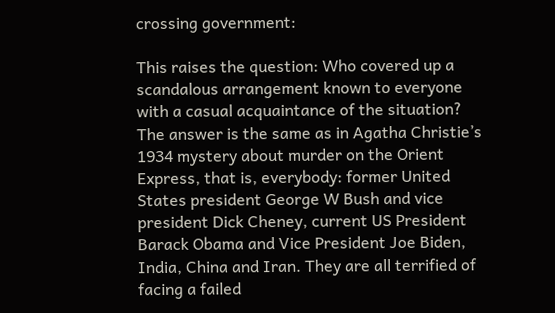crossing government:

This raises the question: Who covered up a scandalous arrangement known to everyone with a casual acquaintance of the situation? The answer is the same as in Agatha Christie’s 1934 mystery about murder on the Orient Express, that is, everybody: former United States president George W Bush and vice president Dick Cheney, current US President Barack Obama and Vice President Joe Biden, India, China and Iran. They are all terrified of facing a failed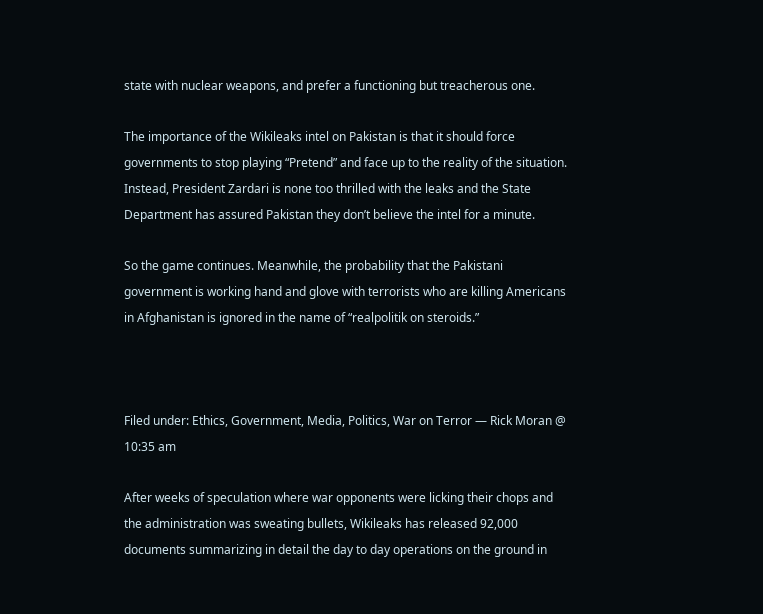state with nuclear weapons, and prefer a functioning but treacherous one.

The importance of the Wikileaks intel on Pakistan is that it should force governments to stop playing “Pretend” and face up to the reality of the situation. Instead, President Zardari is none too thrilled with the leaks and the State Department has assured Pakistan they don’t believe the intel for a minute.

So the game continues. Meanwhile, the probability that the Pakistani government is working hand and glove with terrorists who are killing Americans in Afghanistan is ignored in the name of “realpolitik on steroids.”



Filed under: Ethics, Government, Media, Politics, War on Terror — Rick Moran @ 10:35 am

After weeks of speculation where war opponents were licking their chops and the administration was sweating bullets, Wikileaks has released 92,000 documents summarizing in detail the day to day operations on the ground in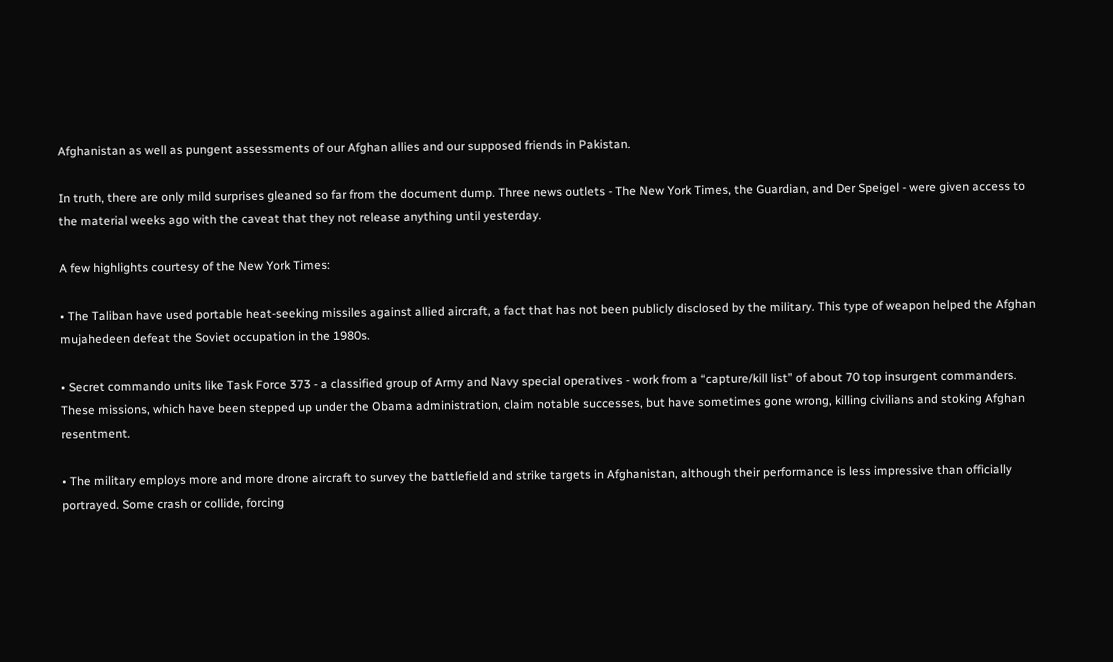Afghanistan as well as pungent assessments of our Afghan allies and our supposed friends in Pakistan.

In truth, there are only mild surprises gleaned so far from the document dump. Three news outlets - The New York Times, the Guardian, and Der Speigel - were given access to the material weeks ago with the caveat that they not release anything until yesterday.

A few highlights courtesy of the New York Times:

• The Taliban have used portable heat-seeking missiles against allied aircraft, a fact that has not been publicly disclosed by the military. This type of weapon helped the Afghan mujahedeen defeat the Soviet occupation in the 1980s.

• Secret commando units like Task Force 373 - a classified group of Army and Navy special operatives - work from a “capture/kill list” of about 70 top insurgent commanders. These missions, which have been stepped up under the Obama administration, claim notable successes, but have sometimes gone wrong, killing civilians and stoking Afghan resentment.

• The military employs more and more drone aircraft to survey the battlefield and strike targets in Afghanistan, although their performance is less impressive than officially portrayed. Some crash or collide, forcing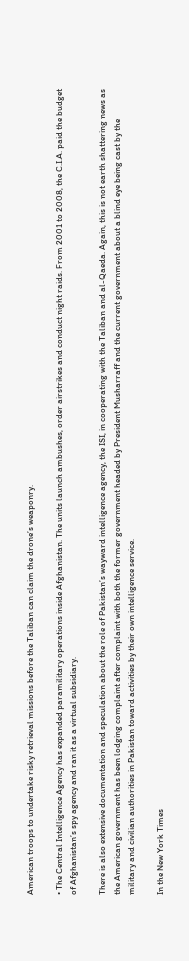American troops to undertake risky retrieval missions before the Taliban can claim the drone’s weaponry.

• The Central Intelligence Agency has expanded paramilitary operations inside Afghanistan. The units launch ambushes, order airstrikes and conduct night raids. From 2001 to 2008, the C.I.A. paid the budget of Afghanistan’s spy agency and ran it as a virtual subsidiary.

There is also extensive documentation and speculation about the role of Pakistan’s wayward intelligence agency, the ISI, in cooperating with the Taliban and al-Qaeda. Again, this is not earth shattering news as the American government has been lodging complaint after complaint with both the former government headed by President Musharraff and the current government about a blind eye being cast by the military and civilian authorities in Pakistan toward activities by their own intelligence service.

In the New York Times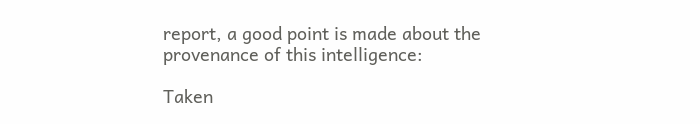report, a good point is made about the provenance of this intelligence:

Taken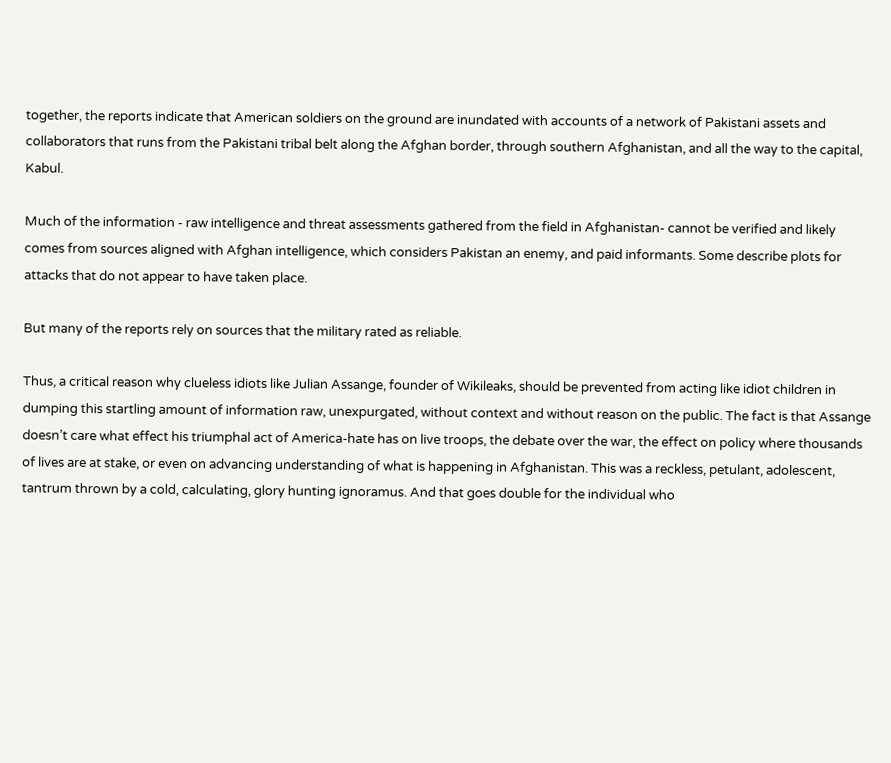together, the reports indicate that American soldiers on the ground are inundated with accounts of a network of Pakistani assets and collaborators that runs from the Pakistani tribal belt along the Afghan border, through southern Afghanistan, and all the way to the capital, Kabul.

Much of the information - raw intelligence and threat assessments gathered from the field in Afghanistan- cannot be verified and likely comes from sources aligned with Afghan intelligence, which considers Pakistan an enemy, and paid informants. Some describe plots for attacks that do not appear to have taken place.

But many of the reports rely on sources that the military rated as reliable.

Thus, a critical reason why clueless idiots like Julian Assange, founder of Wikileaks, should be prevented from acting like idiot children in dumping this startling amount of information raw, unexpurgated, without context and without reason on the public. The fact is that Assange doesn’t care what effect his triumphal act of America-hate has on live troops, the debate over the war, the effect on policy where thousands of lives are at stake, or even on advancing understanding of what is happening in Afghanistan. This was a reckless, petulant, adolescent, tantrum thrown by a cold, calculating, glory hunting ignoramus. And that goes double for the individual who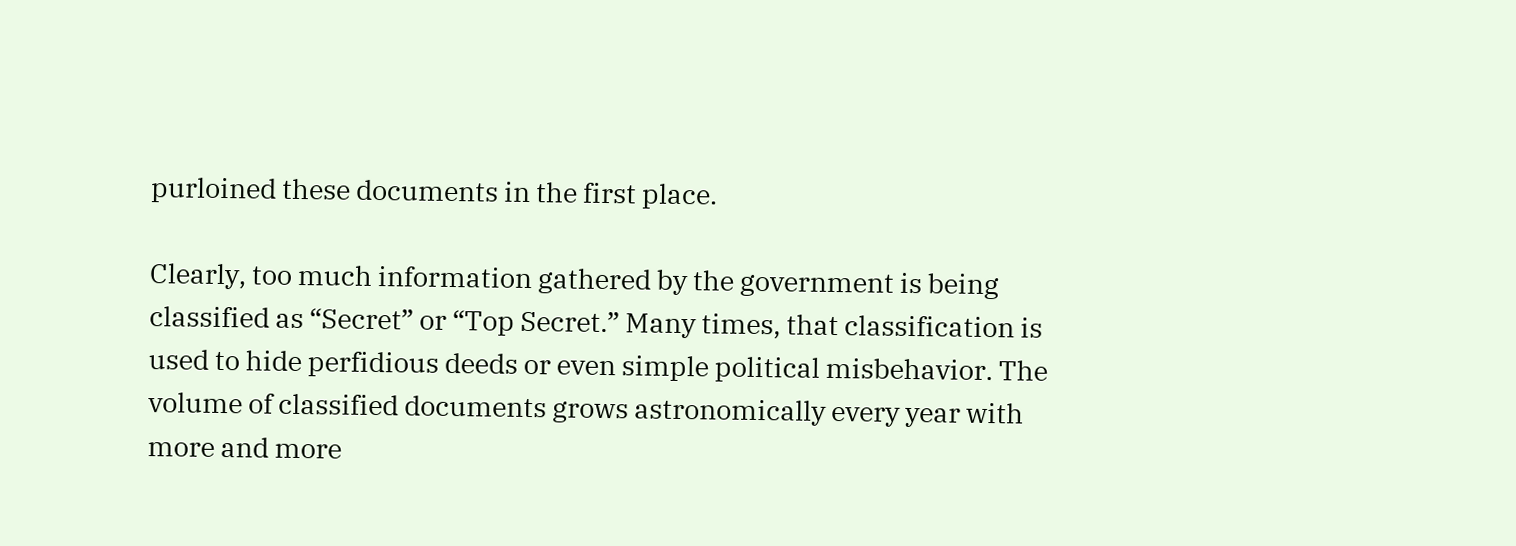purloined these documents in the first place.

Clearly, too much information gathered by the government is being classified as “Secret” or “Top Secret.” Many times, that classification is used to hide perfidious deeds or even simple political misbehavior. The volume of classified documents grows astronomically every year with more and more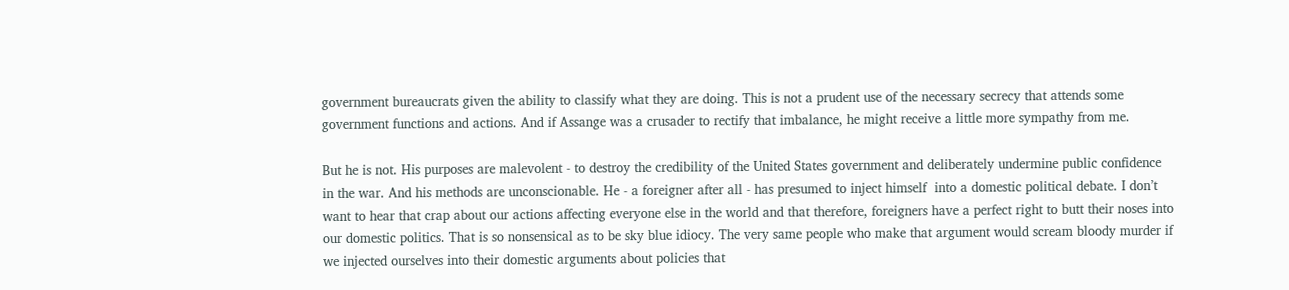government bureaucrats given the ability to classify what they are doing. This is not a prudent use of the necessary secrecy that attends some government functions and actions. And if Assange was a crusader to rectify that imbalance, he might receive a little more sympathy from me.

But he is not. His purposes are malevolent - to destroy the credibility of the United States government and deliberately undermine public confidence in the war. And his methods are unconscionable. He - a foreigner after all - has presumed to inject himself  into a domestic political debate. I don’t want to hear that crap about our actions affecting everyone else in the world and that therefore, foreigners have a perfect right to butt their noses into our domestic politics. That is so nonsensical as to be sky blue idiocy. The very same people who make that argument would scream bloody murder if we injected ourselves into their domestic arguments about policies that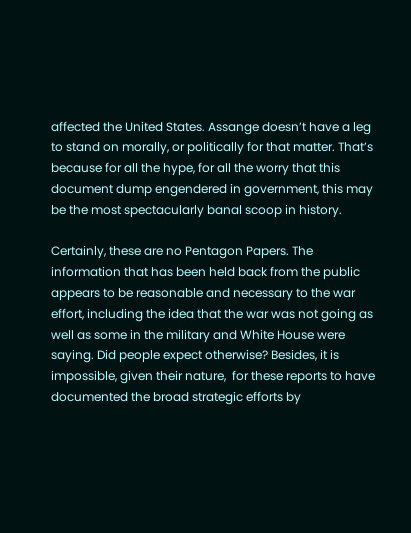affected the United States. Assange doesn’t have a leg to stand on morally, or politically for that matter. That’s because for all the hype, for all the worry that this document dump engendered in government, this may be the most spectacularly banal scoop in history.

Certainly, these are no Pentagon Papers. The information that has been held back from the public appears to be reasonable and necessary to the war effort, including the idea that the war was not going as well as some in the military and White House were saying. Did people expect otherwise? Besides, it is impossible, given their nature,  for these reports to have documented the broad strategic efforts by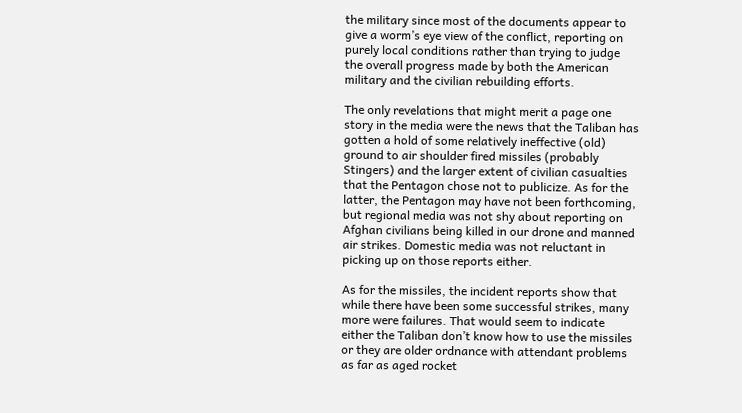the military since most of the documents appear to give a worm’s eye view of the conflict, reporting on purely local conditions rather than trying to judge the overall progress made by both the American military and the civilian rebuilding efforts.

The only revelations that might merit a page one story in the media were the news that the Taliban has gotten a hold of some relatively ineffective (old) ground to air shoulder fired missiles (probably Stingers) and the larger extent of civilian casualties that the Pentagon chose not to publicize. As for the latter, the Pentagon may have not been forthcoming, but regional media was not shy about reporting on Afghan civilians being killed in our drone and manned air strikes. Domestic media was not reluctant in picking up on those reports either.

As for the missiles, the incident reports show that while there have been some successful strikes, many more were failures. That would seem to indicate either the Taliban don’t know how to use the missiles or they are older ordnance with attendant problems as far as aged rocket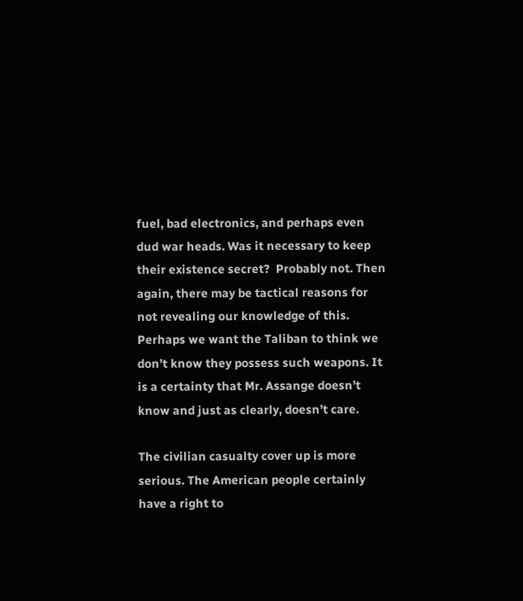fuel, bad electronics, and perhaps even dud war heads. Was it necessary to keep their existence secret?  Probably not. Then again, there may be tactical reasons for not revealing our knowledge of this. Perhaps we want the Taliban to think we don’t know they possess such weapons. It is a certainty that Mr. Assange doesn’t know and just as clearly, doesn’t care.

The civilian casualty cover up is more serious. The American people certainly have a right to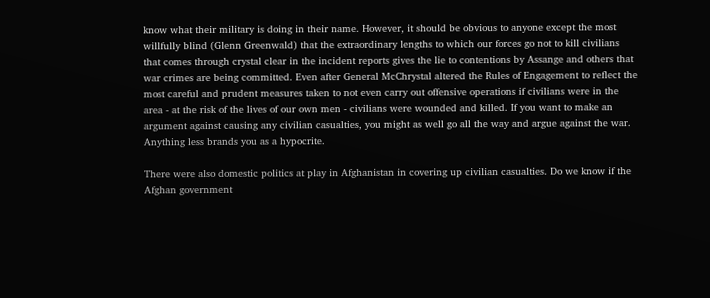know what their military is doing in their name. However, it should be obvious to anyone except the most willfully blind (Glenn Greenwald) that the extraordinary lengths to which our forces go not to kill civilians that comes through crystal clear in the incident reports gives the lie to contentions by Assange and others that war crimes are being committed. Even after General McChrystal altered the Rules of Engagement to reflect the most careful and prudent measures taken to not even carry out offensive operations if civilians were in the area - at the risk of the lives of our own men - civilians were wounded and killed. If you want to make an argument against causing any civilian casualties, you might as well go all the way and argue against the war. Anything less brands you as a hypocrite.

There were also domestic politics at play in Afghanistan in covering up civilian casualties. Do we know if the Afghan government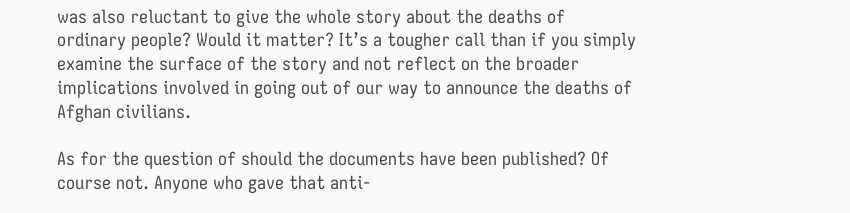was also reluctant to give the whole story about the deaths of ordinary people? Would it matter? It’s a tougher call than if you simply examine the surface of the story and not reflect on the broader implications involved in going out of our way to announce the deaths of Afghan civilians.

As for the question of should the documents have been published? Of course not. Anyone who gave that anti-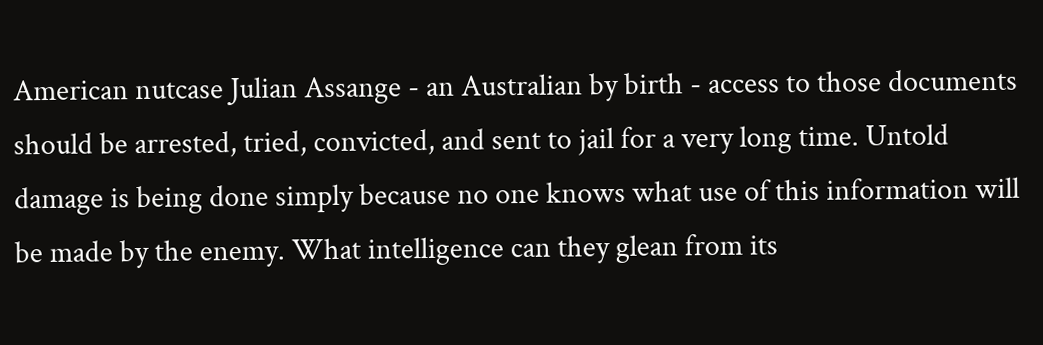American nutcase Julian Assange - an Australian by birth - access to those documents should be arrested, tried, convicted, and sent to jail for a very long time. Untold damage is being done simply because no one knows what use of this information will be made by the enemy. What intelligence can they glean from its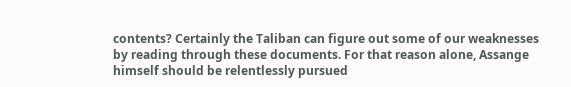contents? Certainly the Taliban can figure out some of our weaknesses by reading through these documents. For that reason alone, Assange himself should be relentlessly pursued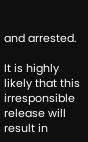and arrested.

It is highly likely that this irresponsible release will result in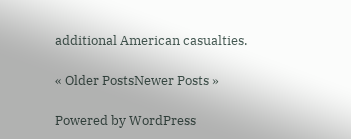additional American casualties.

« Older PostsNewer Posts »

Powered by WordPress